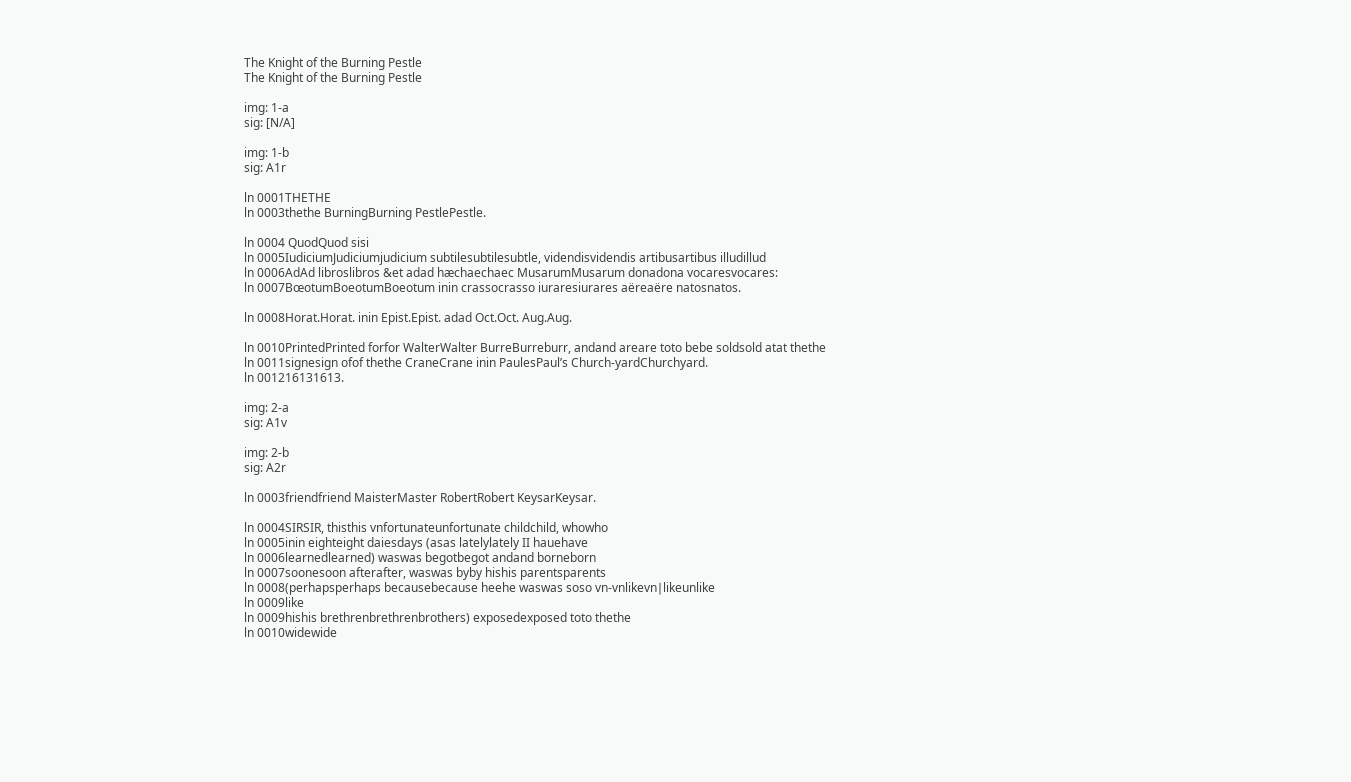The Knight of the Burning Pestle
The Knight of the Burning Pestle

img: 1-a
sig: [N/A]

img: 1-b
sig: A1r

ln 0001THETHE
ln 0003thethe BurningBurning PestlePestle.

ln 0004 QuodQuod sisi
ln 0005IudiciumJudiciumjudicium subtilesubtilesubtle, videndisvidendis artibusartibus illudillud
ln 0006AdAd libroslibros &et adad hæchaechaec MusarumMusarum donadona vocaresvocares:
ln 0007BœotumBoeotumBoeotum inin crassocrasso iuraresiurares aëreaëre natosnatos.

ln 0008Horat.Horat. inin Epist.Epist. adad Oct.Oct. Aug.Aug.

ln 0010PrintedPrinted forfor WalterWalter BurreBurreburr, andand areare toto bebe soldsold atat thethe
ln 0011signesign ofof thethe CraneCrane inin PaulesPaul’s Church-yardChurchyard.
ln 001216131613.

img: 2-a
sig: A1v

img: 2-b
sig: A2r

ln 0003friendfriend MaisterMaster RobertRobert KeysarKeysar.

ln 0004SIRSIR, thisthis vnfortunateunfortunate childchild, whowho
ln 0005inin eighteight daiesdays (asas latelylately II hauehave
ln 0006learnedlearned) waswas begotbegot andand borneborn
ln 0007soonesoon afterafter, waswas byby hishis parentsparents
ln 0008(perhapsperhaps becausebecause heehe waswas soso vn-vnlikevn∣likeunlike
ln 0009like
ln 0009hishis brethrenbrethrenbrothers) exposedexposed toto thethe
ln 0010widewide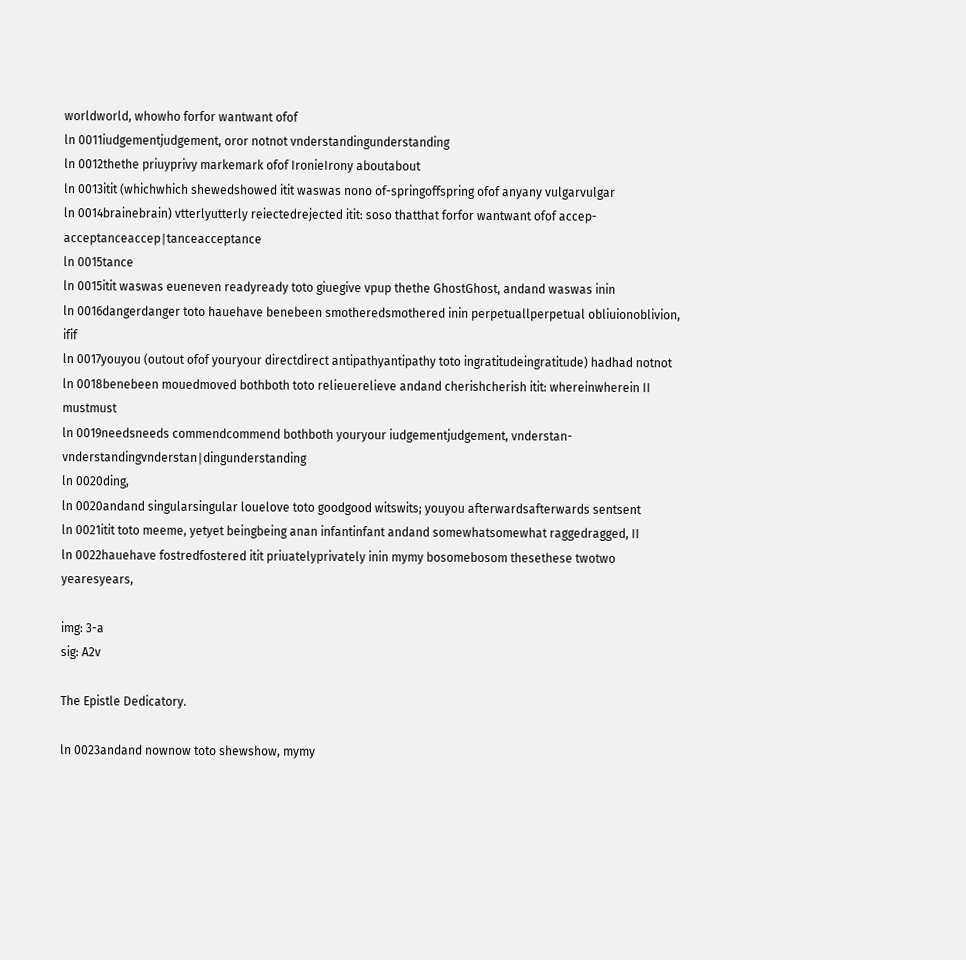worldworld, whowho forfor wantwant ofof
ln 0011iudgementjudgement, oror notnot vnderstandingunderstanding
ln 0012thethe priuyprivy markemark ofof IronieIrony aboutabout
ln 0013itit (whichwhich shewedshowed itit waswas nono of-springoffspring ofof anyany vulgarvulgar
ln 0014brainebrain) vtterlyutterly reiectedrejected itit: soso thatthat forfor wantwant ofof accep-acceptanceaccep∣tanceacceptance
ln 0015tance
ln 0015itit waswas eueneven readyready toto giuegive vpup thethe GhostGhost, andand waswas inin
ln 0016dangerdanger toto hauehave benebeen smotheredsmothered inin perpetuallperpetual obliuionoblivion, ifif
ln 0017youyou (outout ofof youryour directdirect antipathyantipathy toto ingratitudeingratitude) hadhad notnot
ln 0018benebeen mouedmoved bothboth toto relieuerelieve andand cherishcherish itit: whereinwherein II mustmust
ln 0019needsneeds commendcommend bothboth youryour iudgementjudgement, vnderstan-vnderstandingvnderstan∣dingunderstanding
ln 0020ding,
ln 0020andand singularsingular louelove toto goodgood witswits; youyou afterwardsafterwards sentsent
ln 0021itit toto meeme, yetyet beingbeing anan infantinfant andand somewhatsomewhat raggedragged, II
ln 0022hauehave fostredfostered itit priuatelyprivately inin mymy bosomebosom thesethese twotwo yearesyears,

img: 3-a
sig: A2v

The Epistle Dedicatory.

ln 0023andand nownow toto shewshow, mymy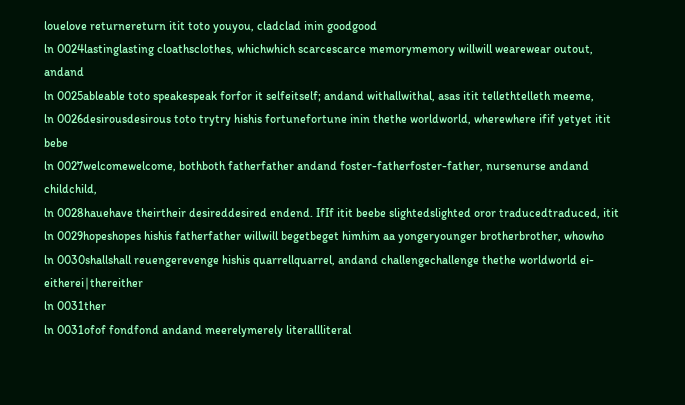louelove returnereturn itit toto youyou, cladclad inin goodgood
ln 0024lastinglasting cloathsclothes, whichwhich scarcescarce memorymemory willwill wearewear outout, andand
ln 0025ableable toto speakespeak forfor it selfeitself; andand withallwithal, asas itit tellethtelleth meeme,
ln 0026desirousdesirous toto trytry hishis fortunefortune inin thethe worldworld, wherewhere ifif yetyet itit bebe
ln 0027welcomewelcome, bothboth fatherfather andand foster-fatherfoster-father, nursenurse andand childchild,
ln 0028hauehave theirtheir desireddesired endend. IfIf itit beebe slightedslighted oror traducedtraduced, itit
ln 0029hopeshopes hishis fatherfather willwill begetbeget himhim aa yongeryounger brotherbrother, whowho
ln 0030shallshall reuengerevenge hishis quarrellquarrel, andand challengechallenge thethe worldworld ei-eitherei∣thereither
ln 0031ther
ln 0031ofof fondfond andand meerelymerely literallliteral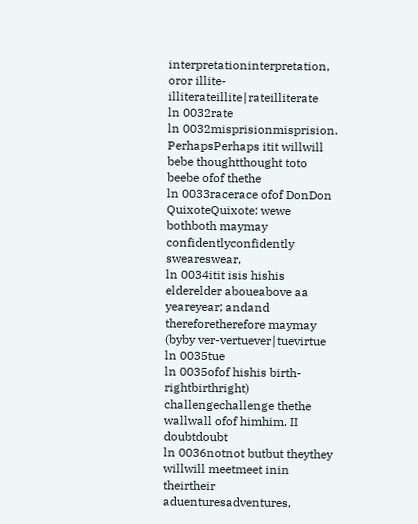interpretationinterpretation, oror illite-illiterateillite∣rateilliterate
ln 0032rate
ln 0032misprisionmisprision. PerhapsPerhaps itit willwill bebe thoughtthought toto beebe ofof thethe
ln 0033racerace ofof DonDon QuixoteQuixote: wewe bothboth maymay confidentlyconfidently sweareswear,
ln 0034itit isis hishis elderelder aboueabove aa yeareyear; andand thereforetherefore maymay (byby ver-vertuever∣tuevirtue
ln 0035tue
ln 0035ofof hishis birth-rightbirthright) challengechallenge thethe wallwall ofof himhim. II doubtdoubt
ln 0036notnot butbut theythey willwill meetmeet inin theirtheir aduenturesadventures,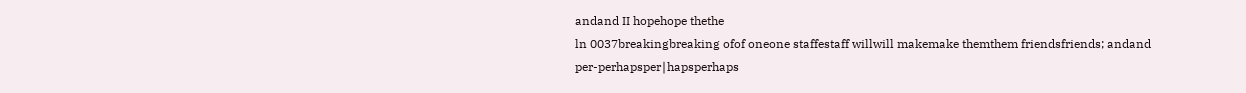andand II hopehope thethe
ln 0037breakingbreaking ofof oneone staffestaff willwill makemake themthem friendsfriends; andand per-perhapsper∣hapsperhaps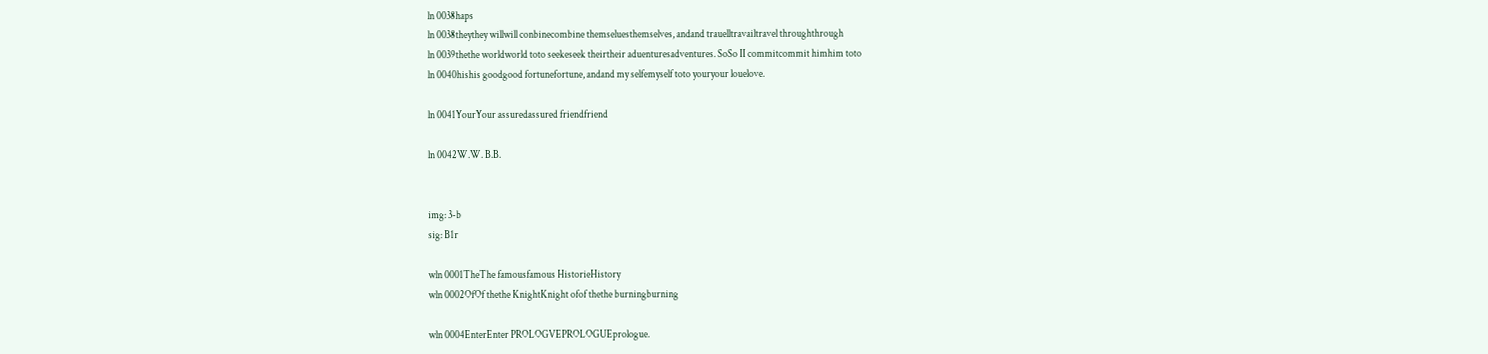ln 0038haps
ln 0038theythey willwill conbinecombine themseluesthemselves, andand trauelltravailtravel throughthrough
ln 0039thethe worldworld toto seekeseek theirtheir aduenturesadventures. SoSo II commitcommit himhim toto
ln 0040hishis goodgood fortunefortune, andand my selfemyself toto youryour louelove.

ln 0041YourYour assuredassured friendfriend

ln 0042W.W. B.B.


img: 3-b
sig: B1r

wln 0001TheThe famousfamous HistorieHistory
wln 0002OfOf thethe KnightKnight ofof thethe burningburning

wln 0004EnterEnter PROLOGVEPROLOGUEprologue.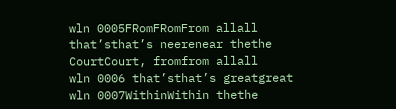wln 0005FRomFRomFrom allall that’sthat’s neerenear thethe CourtCourt, fromfrom allall
wln 0006 that’sthat’s greatgreat
wln 0007WithinWithin thethe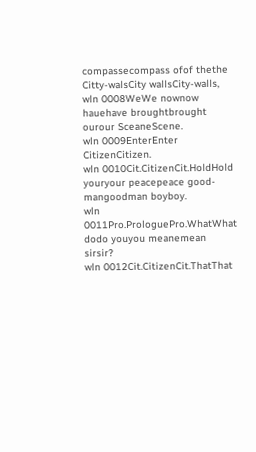compassecompass ofof thethe Citty-walsCity wallsCity-walls,
wln 0008WeWe nownow hauehave broughtbrought ourour SceaneScene.
wln 0009EnterEnter CitizenCitizen.
wln 0010Cit.CitizenCit.HoldHold youryour peacepeace good-mangoodman boyboy.
wln 0011Pro.ProloguePro.WhatWhat dodo youyou meanemean sirsir?
wln 0012Cit.CitizenCit.ThatThat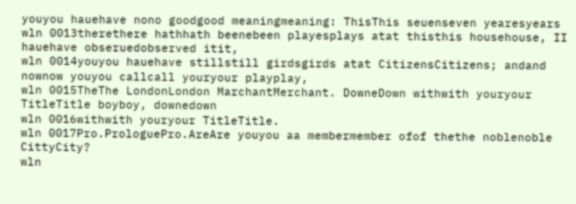youyou hauehave nono goodgood meaningmeaning: ThisThis seuenseven yearesyears
wln 0013therethere hathhath beenebeen playesplays atat thisthis househouse, II hauehave obseruedobserved itit,
wln 0014youyou hauehave stillstill girdsgirds atat CitizensCitizens; andand nownow youyou callcall youryour playplay,
wln 0015TheThe LondonLondon MarchantMerchant. DowneDown withwith youryour TitleTitle boyboy, downedown
wln 0016withwith youryour TitleTitle.
wln 0017Pro.ProloguePro.AreAre youyou aa membermember ofof thethe noblenoble CittyCity?
wln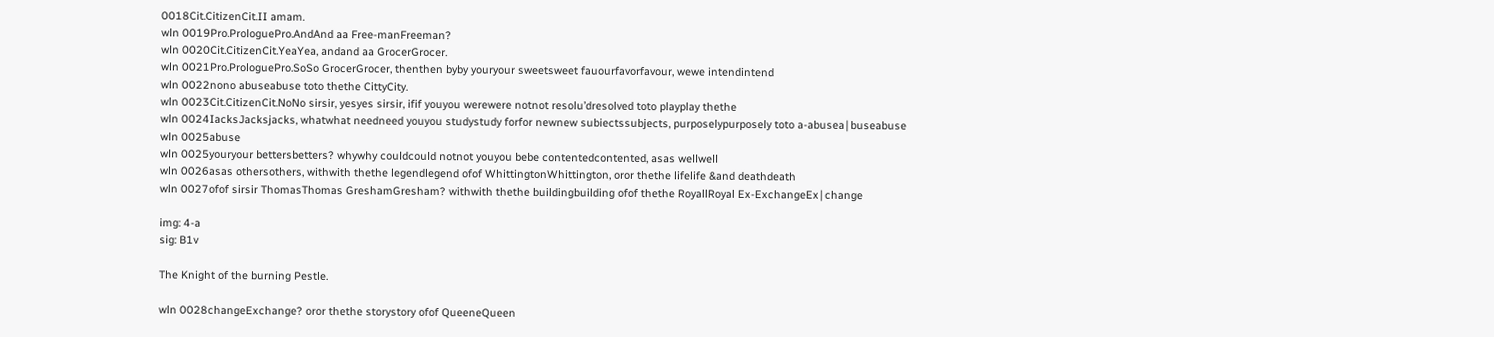0018Cit.CitizenCit.II amam.
wln 0019Pro.ProloguePro.AndAnd aa Free-manFreeman?
wln 0020Cit.CitizenCit.YeaYea, andand aa GrocerGrocer.
wln 0021Pro.ProloguePro.SoSo GrocerGrocer, thenthen byby youryour sweetsweet fauourfavorfavour, wewe intendintend
wln 0022nono abuseabuse toto thethe CittyCity.
wln 0023Cit.CitizenCit.NoNo sirsir, yesyes sirsir, ifif youyou werewere notnot resolu’dresolved toto playplay thethe
wln 0024IacksJacksjacks, whatwhat needneed youyou studystudy forfor newnew subiectssubjects, purposelypurposely toto a-abusea∣buseabuse
wln 0025abuse
wln 0025youryour bettersbetters? whywhy couldcould notnot youyou bebe contentedcontented, asas wellwell
wln 0026asas othersothers, withwith thethe legendlegend ofof WhittingtonWhittington, oror thethe lifelife &and deathdeath
wln 0027ofof sirsir ThomasThomas GreshamGresham? withwith thethe buildingbuilding ofof thethe RoyallRoyal Ex-ExchangeEx∣change

img: 4-a
sig: B1v

The Knight of the burning Pestle.

wln 0028changeExchange? oror thethe storystory ofof QueeneQueen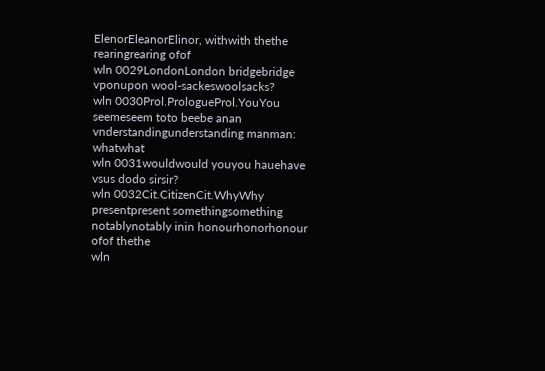ElenorEleanorElinor, withwith thethe rearingrearing ofof
wln 0029LondonLondon bridgebridge vponupon wool-sackeswoolsacks?
wln 0030Prol.PrologueProl.YouYou seemeseem toto beebe anan vnderstandingunderstanding manman: whatwhat
wln 0031wouldwould youyou hauehave vsus dodo sirsir?
wln 0032Cit.CitizenCit.WhyWhy presentpresent somethingsomething notablynotably inin honourhonorhonour ofof thethe
wln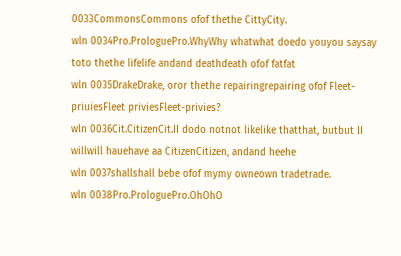0033CommonsCommons ofof thethe CittyCity.
wln 0034Pro.ProloguePro.WhyWhy whatwhat doedo youyou saysay toto thethe lifelife andand deathdeath ofof fatfat
wln 0035DrakeDrake, oror thethe repairingrepairing ofof Fleet-priuiesFleet priviesFleet-privies?
wln 0036Cit.CitizenCit.II dodo notnot likelike thatthat, butbut II willwill hauehave aa CitizenCitizen, andand heehe
wln 0037shallshall bebe ofof mymy owneown tradetrade.
wln 0038Pro.ProloguePro.OhOhO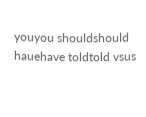youyou shouldshould hauehave toldtold vsus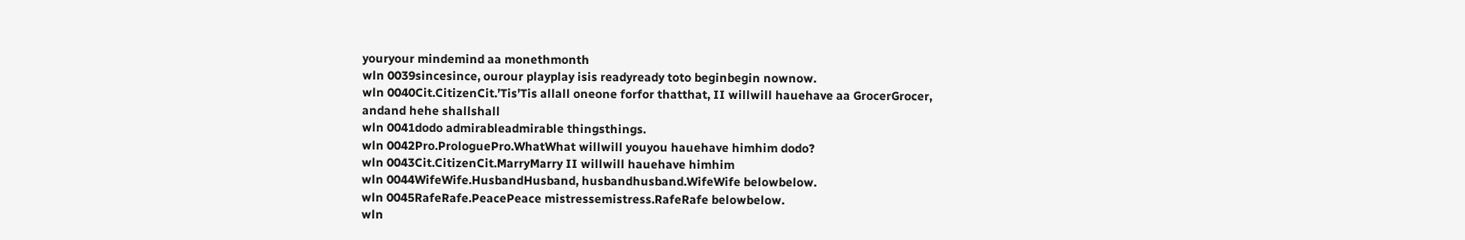youryour mindemind aa monethmonth
wln 0039sincesince, ourour playplay isis readyready toto beginbegin nownow.
wln 0040Cit.CitizenCit.’Tis’Tis allall oneone forfor thatthat, II willwill hauehave aa GrocerGrocer, andand hehe shallshall
wln 0041dodo admirableadmirable thingsthings.
wln 0042Pro.ProloguePro.WhatWhat willwill youyou hauehave himhim dodo?
wln 0043Cit.CitizenCit.MarryMarry II willwill hauehave himhim
wln 0044WifeWife.HusbandHusband, husbandhusband.WifeWife belowbelow.
wln 0045RafeRafe.PeacePeace mistressemistress.RafeRafe belowbelow.
wln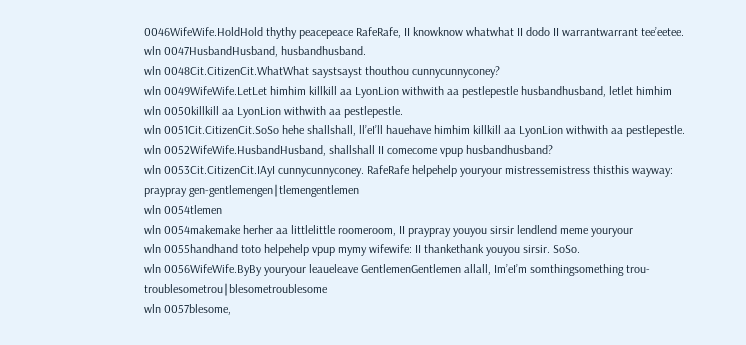0046WifeWife.HoldHold thythy peacepeace RafeRafe, II knowknow whatwhat II dodo II warrantwarrant tee’eetee.
wln 0047HusbandHusband, husbandhusband.
wln 0048Cit.CitizenCit.WhatWhat saystsayst thouthou cunnycunnyconey?
wln 0049WifeWife.LetLet himhim killkill aa LyonLion withwith aa pestlepestle husbandhusband, letlet himhim
wln 0050killkill aa LyonLion withwith aa pestlepestle.
wln 0051Cit.CitizenCit.SoSo hehe shallshall, ll’eI’ll hauehave himhim killkill aa LyonLion withwith aa pestlepestle.
wln 0052WifeWife.HusbandHusband, shallshall II comecome vpup husbandhusband?
wln 0053Cit.CitizenCit.IAyI cunnycunnyconey. RafeRafe helpehelp youryour mistressemistress thisthis wayway: praypray gen-gentlemengen∣tlemengentlemen
wln 0054tlemen
wln 0054makemake herher aa littlelittle roomeroom, II praypray youyou sirsir lendlend meme youryour
wln 0055handhand toto helpehelp vpup mymy wifewife: II thankethank youyou sirsir. SoSo.
wln 0056WifeWife.ByBy youryour leaueleave GentlemenGentlemen allall, Im’eI’m somthingsomething trou-troublesometrou∣blesometroublesome
wln 0057blesome,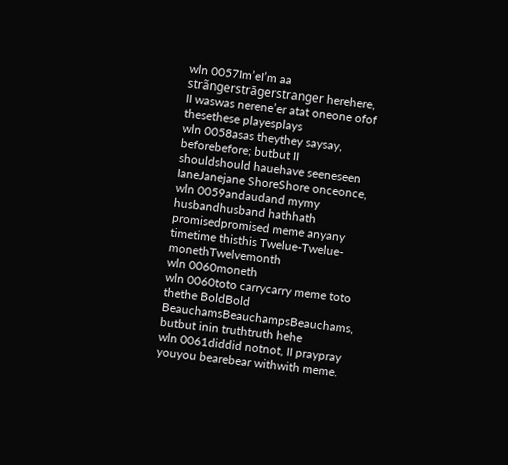wln 0057Im’eI’m aa strãngerstrāgerstranger herehere, II waswas nerene’er atat oneone ofof thesethese playesplays
wln 0058asas theythey saysay, beforebefore; butbut II shouldshould hauehave seeneseen IaneJanejane ShoreShore onceonce,
wln 0059andaudand mymy husbandhusband hathhath promisedpromised meme anyany timetime thisthis Twelue-Twelue-monethTwelvemonth
wln 0060moneth
wln 0060toto carrycarry meme toto thethe BoldBold BeauchamsBeauchampsBeauchams, butbut inin truthtruth hehe
wln 0061diddid notnot, II praypray youyou bearebear withwith meme.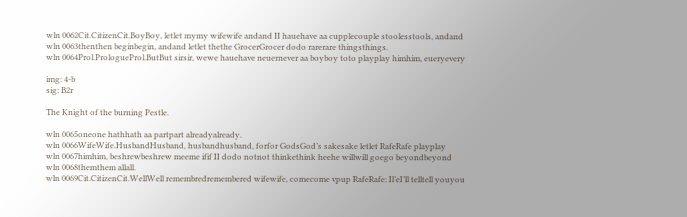wln 0062Cit.CitizenCit.BoyBoy, letlet mymy wifewife andand II hauehave aa cupplecouple stoolesstools, andand
wln 0063thenthen beginbegin, andand letlet thethe GrocerGrocer dodo rarerare thingsthings.
wln 0064Prol.PrologueProl.ButBut sirsir, wewe hauehave neuernever aa boyboy toto playplay himhim, eueryevery

img: 4-b
sig: B2r

The Knight of the burning Pestle.

wln 0065oneone hathhath aa partpart alreadyalready.
wln 0066WifeWife.HusbandHusband, husbandhusband, forfor GodsGod’s sakesake letlet RafeRafe playplay
wln 0067himhim, beshrewbeshrew meeme ifif II dodo notnot thinkethink heehe willwill goego beyondbeyond
wln 0068themthem allall.
wln 0069Cit.CitizenCit.WellWell remembredremembered wifewife, comecome vpup RafeRafe: Il’eI’ll telltell youyou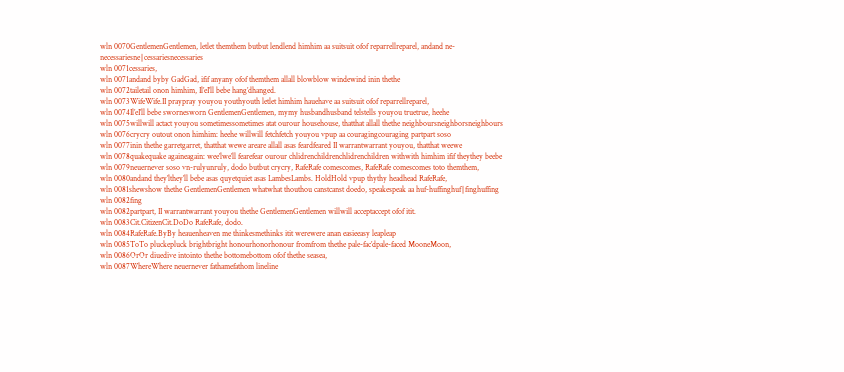wln 0070GentlemenGentlemen, letlet themthem butbut lendlend himhim aa suitsuit ofof reparrellreparel, andand ne-necessariesne∣cessariesnecessaries
wln 0071cessaries,
wln 0071andand byby GadGad, ifif anyany ofof themthem allall blowblow windewind inin thethe
wln 0072tailetail onon himhim, Il’eI’ll bebe hang’dhanged.
wln 0073WifeWife.II praypray youyou youthyouth letlet himhim hauehave aa suitsuit ofof reparrellreparel,
wln 0074Il’eI’ll bebe swornesworn GentlemenGentlemen, mymy husbandhusband telstells youyou truetrue, heehe
wln 0075willwill actact youyou sometimessometimes atat ourour househouse, thatthat allall thethe neighboursneighborsneighbours
wln 0076crycry outout onon himhim: heehe willwill fetchfetch youyou vpup aa couragingcouraging partpart soso
wln 0077inin thethe garretgarret, thatthat wewe areare allall asas feardfeared II warrantwarrant youyou, thatthat weewe
wln 0078quakequake againeagain: wee’lwe’ll fearefear ourour chlidrenchildrenchlidrenchildren withwith himhim ifif theythey beebe
wln 0079neuernever soso vn-rulyunruly, dodo butbut crycry, RafeRafe comescomes, RafeRafe comescomes toto themthem,
wln 0080andand they’lthey’ll bebe asas quyetquiet asas LambesLambs. HoldHold vpup thythy headhead RafeRafe,
wln 0081shewshow thethe GentlemenGentlemen whatwhat thouthou canstcanst doedo, speakespeak aa huf-huffinghuf∣finghuffing
wln 0082fing
wln 0082partpart, II warrantwarrant youyou thethe GentlemenGentlemen willwill acceptaccept ofof itit.
wln 0083Cit.CitizenCit.DoDo RafeRafe, dodo.
wln 0084RafeRafe.ByBy heauenheaven me thinkesmethinks itit werewere anan easieeasy leapleap
wln 0085ToTo pluckepluck brightbright honourhonorhonour fromfrom thethe pale-fac’dpale-faced MooneMoon,
wln 0086OrOr diuedive intointo thethe bottomebottom ofof thethe seasea,
wln 0087WhereWhere neuernever fathamefathom lineline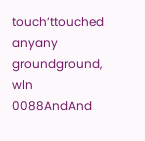touch’ttouched anyany groundground,
wln 0088AndAnd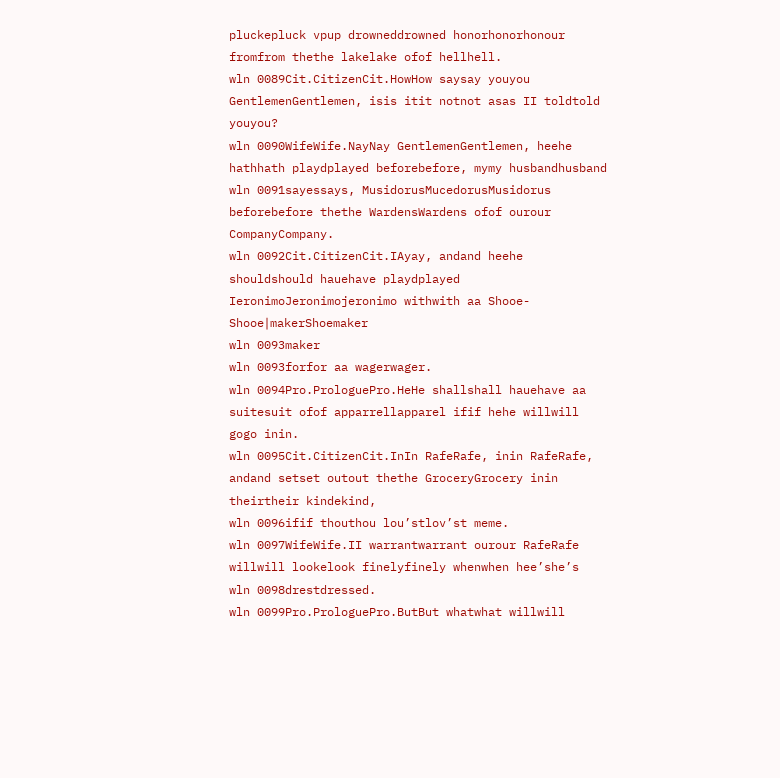pluckepluck vpup drowneddrowned honorhonorhonour fromfrom thethe lakelake ofof hellhell.
wln 0089Cit.CitizenCit.HowHow saysay youyou GentlemenGentlemen, isis itit notnot asas II toldtold youyou?
wln 0090WifeWife.NayNay GentlemenGentlemen, heehe hathhath playdplayed beforebefore, mymy husbandhusband
wln 0091sayessays, MusidorusMucedorusMusidorus beforebefore thethe WardensWardens ofof ourour CompanyCompany.
wln 0092Cit.CitizenCit.IAyay, andand heehe shouldshould hauehave playdplayed IeronimoJeronimojeronimo withwith aa Shooe-Shooe∣makerShoemaker
wln 0093maker
wln 0093forfor aa wagerwager.
wln 0094Pro.ProloguePro.HeHe shallshall hauehave aa suitesuit ofof apparrellapparel ifif hehe willwill gogo inin.
wln 0095Cit.CitizenCit.InIn RafeRafe, inin RafeRafe, andand setset outout thethe GroceryGrocery inin theirtheir kindekind,
wln 0096ifif thouthou lou’stlov’st meme.
wln 0097WifeWife.II warrantwarrant ourour RafeRafe willwill lookelook finelyfinely whenwhen hee’she’s
wln 0098drestdressed.
wln 0099Pro.ProloguePro.ButBut whatwhat willwill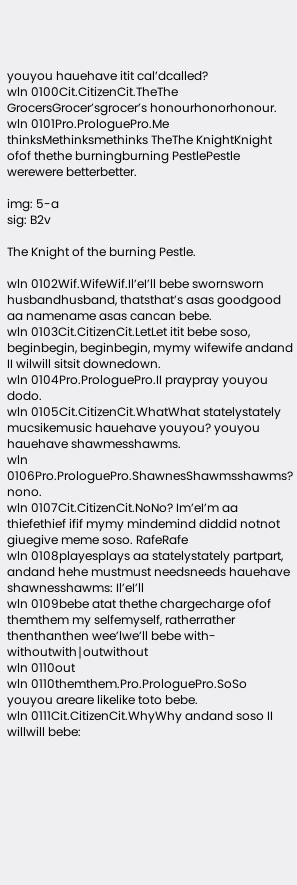youyou hauehave itit cal’dcalled?
wln 0100Cit.CitizenCit.TheThe GrocersGrocer’sgrocer’s honourhonorhonour.
wln 0101Pro.ProloguePro.Me thinksMethinksmethinks TheThe KnightKnight ofof thethe burningburning PestlePestle werewere betterbetter.

img: 5-a
sig: B2v

The Knight of the burning Pestle.

wln 0102Wif.WifeWif.Il’eI’ll bebe swornsworn husbandhusband, thatsthat’s asas goodgood aa namename asas cancan bebe.
wln 0103Cit.CitizenCit.LetLet itit bebe soso, beginbegin, beginbegin, mymy wifewife andand II wilwill sitsit downedown.
wln 0104Pro.ProloguePro.II praypray youyou dodo.
wln 0105Cit.CitizenCit.WhatWhat statelystately mucsikemusic hauehave youyou? youyou hauehave shawmesshawms.
wln 0106Pro.ProloguePro.ShawnesShawmsshawms? nono.
wln 0107Cit.CitizenCit.NoNo? Im’eI’m aa thiefethief ifif mymy mindemind diddid notnot giuegive meme soso. RafeRafe
wln 0108playesplays aa statelystately partpart, andand hehe mustmust needsneeds hauehave shawnesshawms: Il’eI’ll
wln 0109bebe atat thethe chargecharge ofof themthem my selfemyself, ratherrather thenthanthen wee’lwe’ll bebe with-withoutwith∣outwithout
wln 0110out
wln 0110themthem.Pro.ProloguePro.SoSo youyou areare likelike toto bebe.
wln 0111Cit.CitizenCit.WhyWhy andand soso II willwill bebe: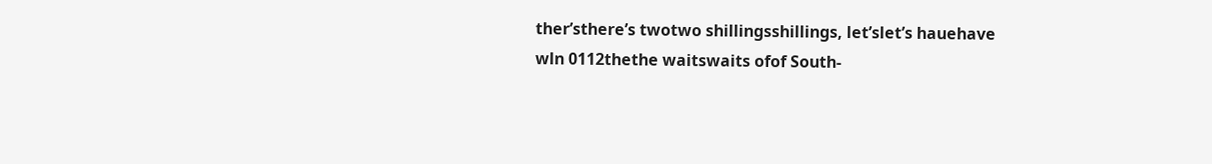ther’sthere’s twotwo shillingsshillings, let’slet’s hauehave
wln 0112thethe waitswaits ofof South-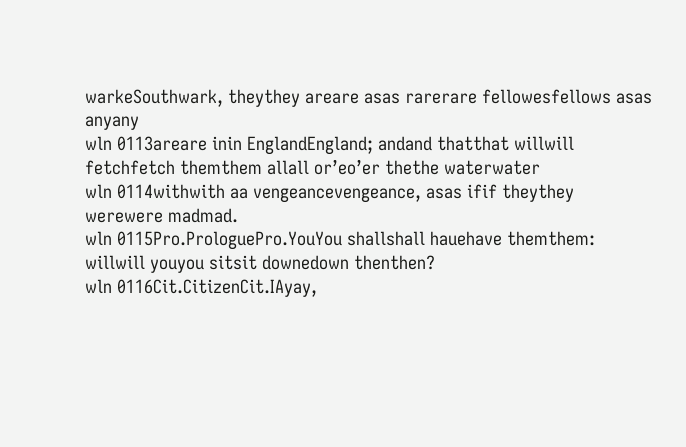warkeSouthwark, theythey areare asas rarerare fellowesfellows asas anyany
wln 0113areare inin EnglandEngland; andand thatthat willwill fetchfetch themthem allall or’eo’er thethe waterwater
wln 0114withwith aa vengeancevengeance, asas ifif theythey werewere madmad.
wln 0115Pro.ProloguePro.YouYou shallshall hauehave themthem: willwill youyou sitsit downedown thenthen?
wln 0116Cit.CitizenCit.IAyay,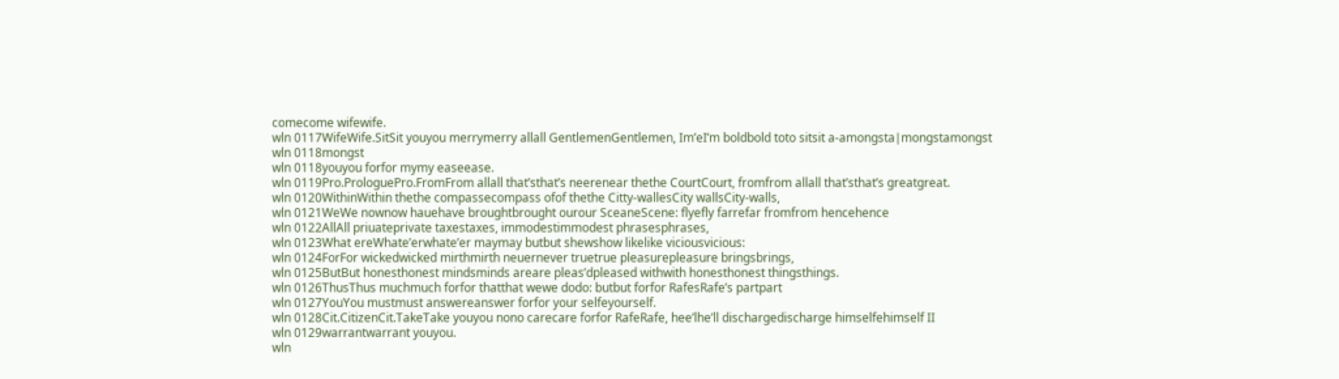comecome wifewife.
wln 0117WifeWife.SitSit youyou merrymerry allall GentlemenGentlemen, Im’eI’m boldbold toto sitsit a-amongsta∣mongstamongst
wln 0118mongst
wln 0118youyou forfor mymy easeease.
wln 0119Pro.ProloguePro.FromFrom allall that’sthat’s neerenear thethe CourtCourt, fromfrom allall that’sthat’s greatgreat.
wln 0120WithinWithin thethe compassecompass ofof thethe Citty-wallesCity wallsCity-walls,
wln 0121WeWe nownow hauehave broughtbrought ourour SceaneScene: flyefly farrefar fromfrom hencehence
wln 0122AllAll priuateprivate taxestaxes, immodestimmodest phrasesphrases,
wln 0123What ereWhate’erwhate’er maymay butbut shewshow likelike viciousvicious:
wln 0124ForFor wickedwicked mirthmirth neuernever truetrue pleasurepleasure bringsbrings,
wln 0125ButBut honesthonest mindsminds areare pleas’dpleased withwith honesthonest thingsthings.
wln 0126ThusThus muchmuch forfor thatthat wewe dodo: butbut forfor RafesRafe’s partpart
wln 0127YouYou mustmust answereanswer forfor your selfeyourself.
wln 0128Cit.CitizenCit.TakeTake youyou nono carecare forfor RafeRafe, hee’lhe’ll dischargedischarge himselfehimself II
wln 0129warrantwarrant youyou.
wln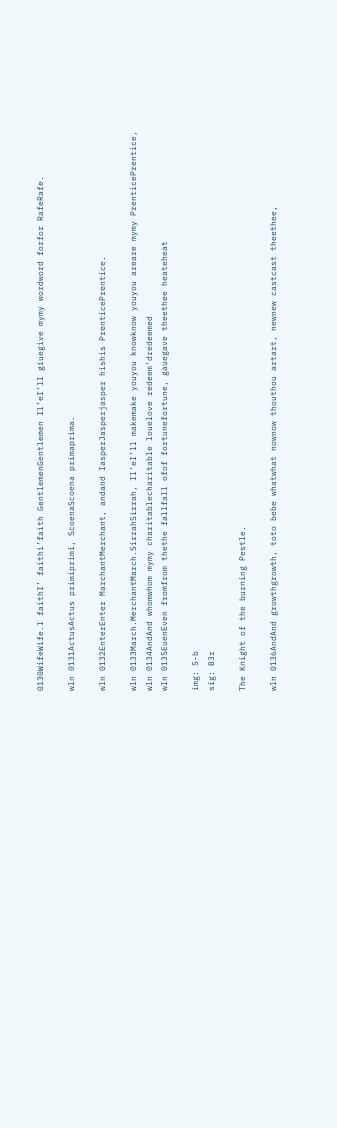0130WifeWife.I faithI’ faithi’faith GentlemenGentlemen Il’eI’ll giuegive mymy wordword forfor RafeRafe.

wln 0131ActusActus primiprimi, ScoenaScoena primaprima.

wln 0132EnterEnter MarchantMerchant, andand IasperJasperjasper hishis PrenticePrentice.

wln 0133March.MerchantMarch.SirrahSirrah, Il’eI’ll makemake youyou knowknow youyou areare mymy PrenticePrentice,
wln 0134AndAnd whomwhom mymy charitablecharitable louelove redeem’dredeemed
wln 0135EuenEven fromfrom thethe fallfall ofof fortunefortune, gauegave theethee heateheat

img: 5-b
sig: B3r

The Knight of the burning Pestle.

wln 0136AndAnd growthgrowth, toto bebe whatwhat nownow thouthou artart, newnew castcast theethee,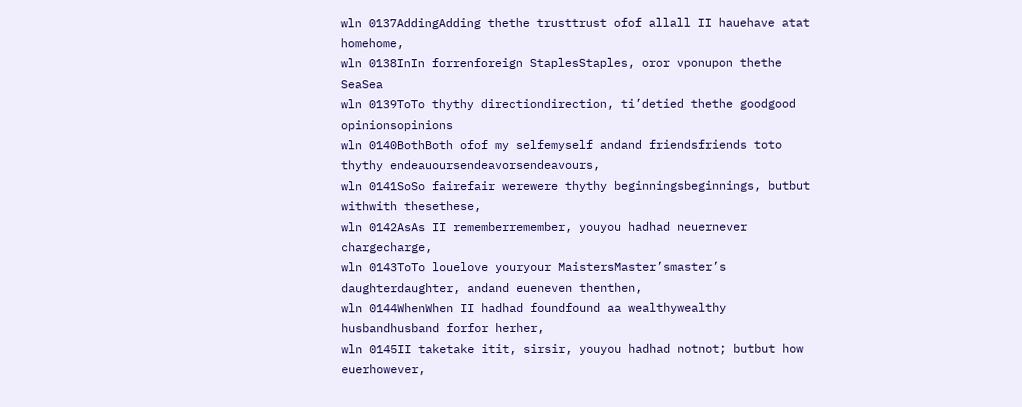wln 0137AddingAdding thethe trusttrust ofof allall II hauehave atat homehome,
wln 0138InIn forrenforeign StaplesStaples, oror vponupon thethe SeaSea
wln 0139ToTo thythy directiondirection, ti’detied thethe goodgood opinionsopinions
wln 0140BothBoth ofof my selfemyself andand friendsfriends toto thythy endeauoursendeavorsendeavours,
wln 0141SoSo fairefair werewere thythy beginningsbeginnings, butbut withwith thesethese,
wln 0142AsAs II rememberremember, youyou hadhad neuernever chargecharge,
wln 0143ToTo louelove youryour MaistersMaster’smaster’s daughterdaughter, andand eueneven thenthen,
wln 0144WhenWhen II hadhad foundfound aa wealthywealthy husbandhusband forfor herher,
wln 0145II taketake itit, sirsir, youyou hadhad notnot; butbut how euerhowever,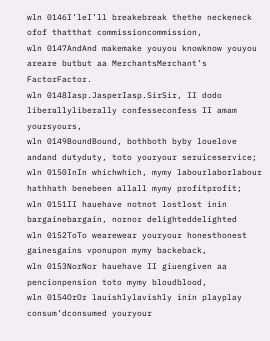wln 0146I’leI’ll breakebreak thethe neckeneck ofof thatthat commissioncommission,
wln 0147AndAnd makemake youyou knowknow youyou areare butbut aa MerchantsMerchant’s FactorFactor.
wln 0148Iasp.JasperIasp.SirSir, II dodo liberallyliberally confesseconfess II amam yoursyours,
wln 0149BoundBound, bothboth byby louelove andand dutyduty, toto youryour seruiceservice;
wln 0150InIn whichwhich, mymy labourlaborlabour hathhath benebeen allall mymy profitprofit;
wln 0151II hauehave notnot lostlost inin bargainebargain, nornor delighteddelighted
wln 0152ToTo wearewear youryour honesthonest gainesgains vponupon mymy backeback,
wln 0153NorNor hauehave II giuengiven aa pencionpension toto mymy bloudblood,
wln 0154OrOr lauishlylavishly inin playplay consum’dconsumed youryour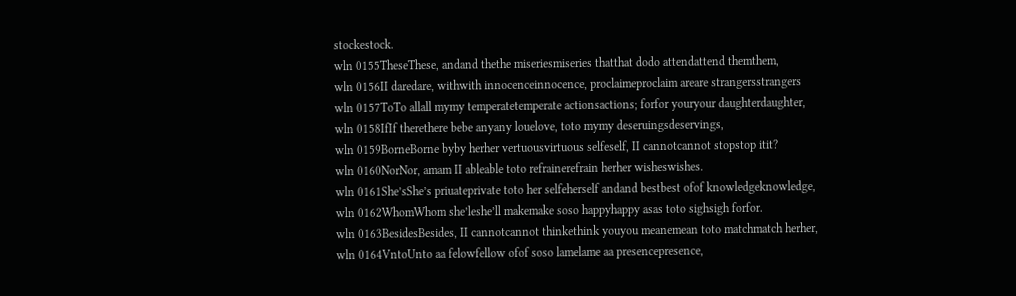stockestock.
wln 0155TheseThese, andand thethe miseriesmiseries thatthat dodo attendattend themthem,
wln 0156II daredare, withwith innocenceinnocence, proclaimeproclaim areare strangersstrangers
wln 0157ToTo allall mymy temperatetemperate actionsactions; forfor youryour daughterdaughter,
wln 0158IfIf therethere bebe anyany louelove, toto mymy deseruingsdeservings,
wln 0159BorneBorne byby herher vertuousvirtuous selfeself, II cannotcannot stopstop itit?
wln 0160NorNor, amam II ableable toto refrainerefrain herher wisheswishes.
wln 0161She’sShe’s priuateprivate toto her selfeherself andand bestbest ofof knowledgeknowledge,
wln 0162WhomWhom she’leshe’ll makemake soso happyhappy asas toto sighsigh forfor.
wln 0163BesidesBesides, II cannotcannot thinkethink youyou meanemean toto matchmatch herher,
wln 0164VntoUnto aa felowfellow ofof soso lamelame aa presencepresence,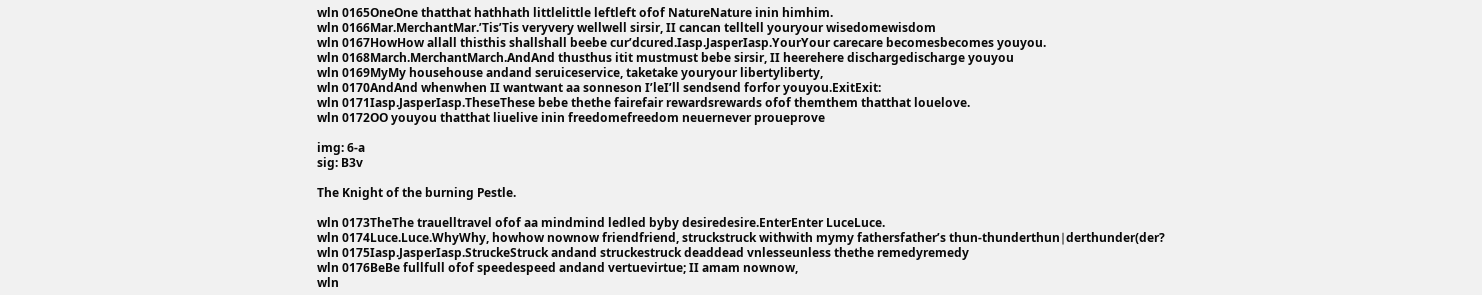wln 0165OneOne thatthat hathhath littlelittle leftleft ofof NatureNature inin himhim.
wln 0166Mar.MerchantMar.’Tis’Tis veryvery wellwell sirsir, II cancan telltell youryour wisedomewisdom
wln 0167HowHow allall thisthis shallshall beebe cur’dcured.Iasp.JasperIasp.YourYour carecare becomesbecomes youyou.
wln 0168March.MerchantMarch.AndAnd thusthus itit mustmust bebe sirsir, II heerehere dischargedischarge youyou
wln 0169MyMy househouse andand seruiceservice, taketake youryour libertyliberty,
wln 0170AndAnd whenwhen II wantwant aa sonneson I’leI’ll sendsend forfor youyou.ExitExit:
wln 0171Iasp.JasperIasp.TheseThese bebe thethe fairefair rewardsrewards ofof themthem thatthat louelove.
wln 0172OO youyou thatthat liuelive inin freedomefreedom neuernever proueprove

img: 6-a
sig: B3v

The Knight of the burning Pestle.

wln 0173TheThe trauelltravel ofof aa mindmind ledled byby desiredesire.EnterEnter LuceLuce.
wln 0174Luce.Luce.WhyWhy, howhow nownow friendfriend, struckstruck withwith mymy fathersfather’s thun-thunderthun∣derthunder(der?
wln 0175Iasp.JasperIasp.StruckeStruck andand struckestruck deaddead vnlesseunless thethe remedyremedy
wln 0176BeBe fullfull ofof speedespeed andand vertuevirtue; II amam nownow,
wln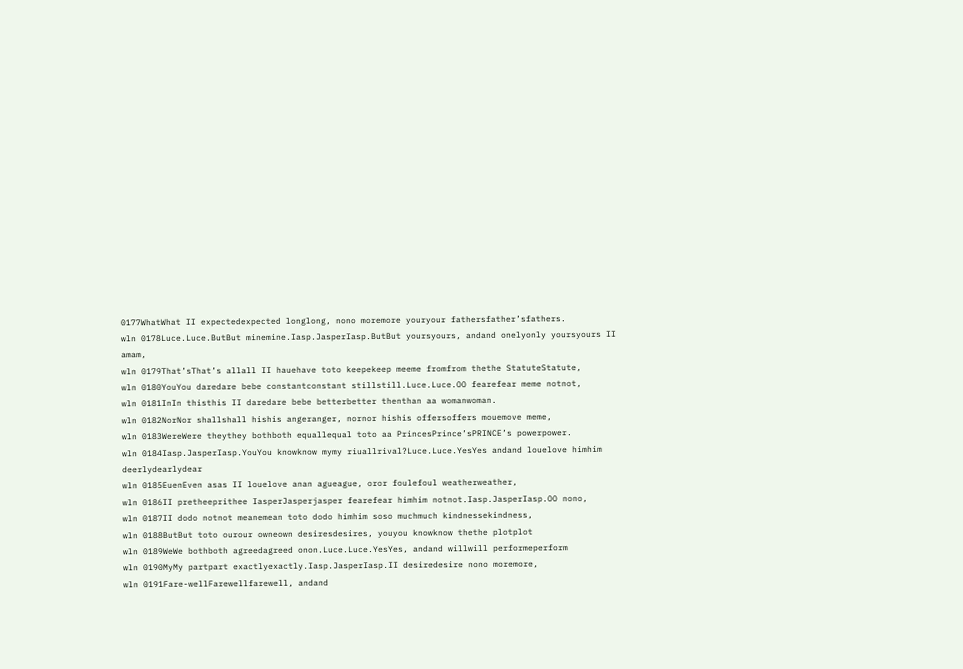0177WhatWhat II expectedexpected longlong, nono moremore youryour fathersfather’sfathers.
wln 0178Luce.Luce.ButBut minemine.Iasp.JasperIasp.ButBut yoursyours, andand onelyonly yoursyours II amam,
wln 0179That’sThat’s allall II hauehave toto keepekeep meeme fromfrom thethe StatuteStatute,
wln 0180YouYou daredare bebe constantconstant stillstill.Luce.Luce.OO fearefear meme notnot,
wln 0181InIn thisthis II daredare bebe betterbetter thenthan aa womanwoman.
wln 0182NorNor shallshall hishis angeranger, nornor hishis offersoffers mouemove meme,
wln 0183WereWere theythey bothboth equallequal toto aa PrincesPrince’sPRINCE’s powerpower.
wln 0184Iasp.JasperIasp.YouYou knowknow mymy riuallrival?Luce.Luce.YesYes andand louelove himhim deerlydearlydear
wln 0185EuenEven asas II louelove anan agueague, oror foulefoul weatherweather,
wln 0186II pretheeprithee IasperJasperjasper fearefear himhim notnot.Iasp.JasperIasp.OO nono,
wln 0187II dodo notnot meanemean toto dodo himhim soso muchmuch kindnessekindness,
wln 0188ButBut toto ourour owneown desiresdesires, youyou knowknow thethe plotplot
wln 0189WeWe bothboth agreedagreed onon.Luce.Luce.YesYes, andand willwill performeperform
wln 0190MyMy partpart exactlyexactly.Iasp.JasperIasp.II desiredesire nono moremore,
wln 0191Fare-wellFarewellfarewell, andand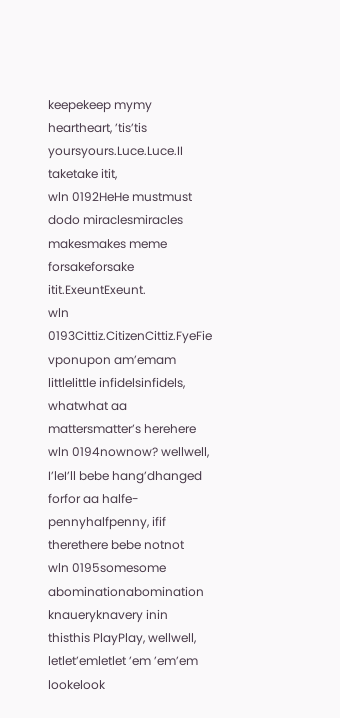keepekeep mymy heartheart, ’tis’tis yoursyours.Luce.Luce.II taketake itit,
wln 0192HeHe mustmust dodo miraclesmiracles makesmakes meme forsakeforsake itit.ExeuntExeunt.
wln 0193Cittiz.CitizenCittiz.FyeFie vponupon am’emam littlelittle infidelsinfidels, whatwhat aa mattersmatter’s herehere
wln 0194nownow? wellwell, I’leI’ll bebe hang’dhanged forfor aa halfe-pennyhalfpenny, ifif therethere bebe notnot
wln 0195somesome abominationabomination knaueryknavery inin thisthis PlayPlay, wellwell, letlet’emletlet ’em ’em’em lookelook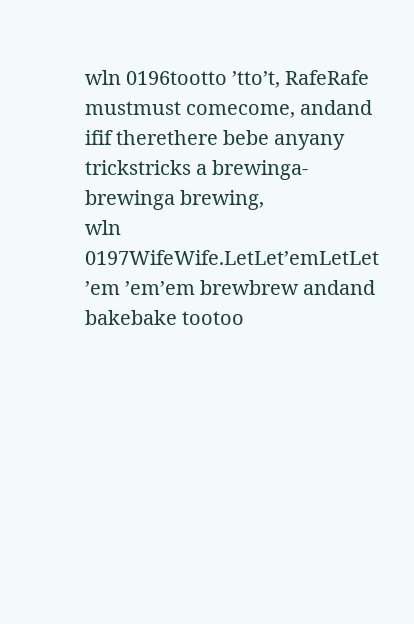wln 0196tootto ’tto’t, RafeRafe mustmust comecome, andand ifif therethere bebe anyany trickstricks a brewinga-brewinga brewing,
wln 0197WifeWife.LetLet’emLetLet ’em ’em’em brewbrew andand bakebake tootoo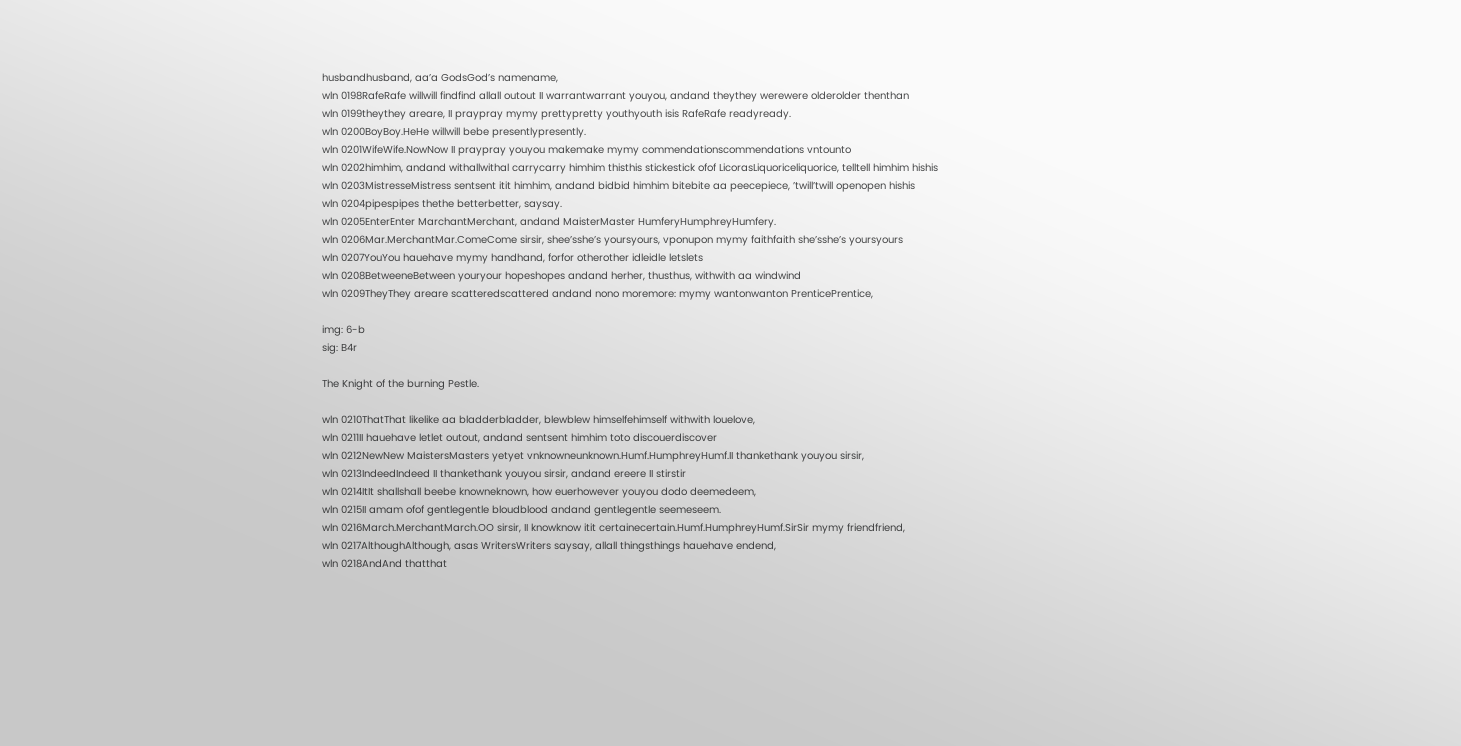husbandhusband, aa’a GodsGod’s namename,
wln 0198RafeRafe willwill findfind allall outout II warrantwarrant youyou, andand theythey werewere olderolder thenthan
wln 0199theythey areare, II praypray mymy prettypretty youthyouth isis RafeRafe readyready.
wln 0200BoyBoy.HeHe willwill bebe presentlypresently.
wln 0201WifeWife.NowNow II praypray youyou makemake mymy commendationscommendations vntounto
wln 0202himhim, andand withallwithal carrycarry himhim thisthis stickestick ofof LicorasLiquoriceliquorice, telltell himhim hishis
wln 0203MistresseMistress sentsent itit himhim, andand bidbid himhim bitebite aa peecepiece, ’twill’twill openopen hishis
wln 0204pipespipes thethe betterbetter, saysay.
wln 0205EnterEnter MarchantMerchant, andand MaisterMaster HumferyHumphreyHumfery.
wln 0206Mar.MerchantMar.ComeCome sirsir, shee’sshe’s yoursyours, vponupon mymy faithfaith she’sshe’s yoursyours
wln 0207YouYou hauehave mymy handhand, forfor otherother idleidle letslets
wln 0208BetweeneBetween youryour hopeshopes andand herher, thusthus, withwith aa windwind
wln 0209TheyThey areare scatteredscattered andand nono moremore: mymy wantonwanton PrenticePrentice,

img: 6-b
sig: B4r

The Knight of the burning Pestle.

wln 0210ThatThat likelike aa bladderbladder, blewblew himselfehimself withwith louelove,
wln 0211II hauehave letlet outout, andand sentsent himhim toto discouerdiscover
wln 0212NewNew MaistersMasters yetyet vnknowneunknown.Humf.HumphreyHumf.II thankethank youyou sirsir,
wln 0213IndeedIndeed II thankethank youyou sirsir, andand ereere II stirstir
wln 0214ItIt shallshall beebe knowneknown, how euerhowever youyou dodo deemedeem,
wln 0215II amam ofof gentlegentle bloudblood andand gentlegentle seemeseem.
wln 0216March.MerchantMarch.OO sirsir, II knowknow itit certainecertain.Humf.HumphreyHumf.SirSir mymy friendfriend,
wln 0217AlthoughAlthough, asas WritersWriters saysay, allall thingsthings hauehave endend,
wln 0218AndAnd thatthat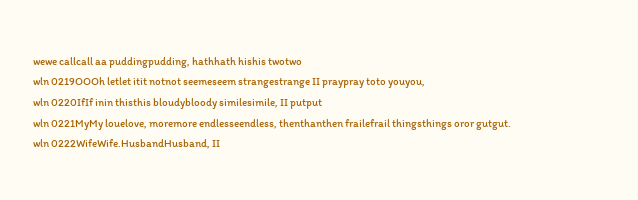wewe callcall aa puddingpudding, hathhath hishis twotwo
wln 0219OOOh letlet itit notnot seemeseem strangestrange II praypray toto youyou,
wln 0220IfIf inin thisthis bloudybloody similesimile, II putput
wln 0221MyMy louelove, moremore endlesseendless, thenthanthen frailefrail thingsthings oror gutgut.
wln 0222WifeWife.HusbandHusband, II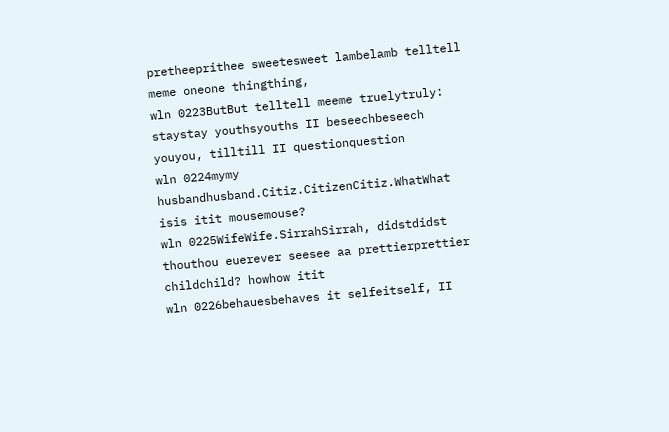pretheeprithee sweetesweet lambelamb telltell meme oneone thingthing,
wln 0223ButBut telltell meeme truelytruly: staystay youthsyouths II beseechbeseech youyou, tilltill II questionquestion
wln 0224mymy husbandhusband.Citiz.CitizenCitiz.WhatWhat isis itit mousemouse?
wln 0225WifeWife.SirrahSirrah, didstdidst thouthou euerever seesee aa prettierprettier childchild? howhow itit
wln 0226behauesbehaves it selfeitself, II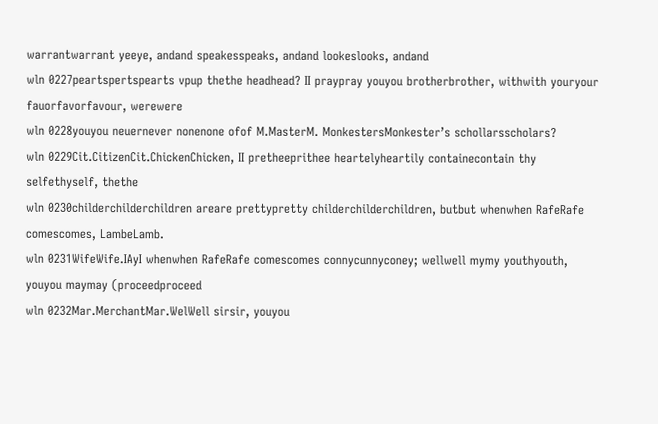warrantwarrant yeeye, andand speakesspeaks, andand lookeslooks, andand
wln 0227peartspertspearts vpup thethe headhead? II praypray youyou brotherbrother, withwith youryour fauorfavorfavour, werewere
wln 0228youyou neuernever nonenone ofof M.MasterM. MonkestersMonkester’s schollarsscholars?
wln 0229Cit.CitizenCit.ChickenChicken, II pretheeprithee heartelyheartily containecontain thy selfethyself, thethe
wln 0230childerchilderchildren areare prettypretty childerchilderchildren, butbut whenwhen RafeRafe comescomes, LambeLamb.
wln 0231WifeWife.IAyI whenwhen RafeRafe comescomes connycunnyconey; wellwell mymy youthyouth, youyou maymay (proceedproceed
wln 0232Mar.MerchantMar.WelWell sirsir, youyou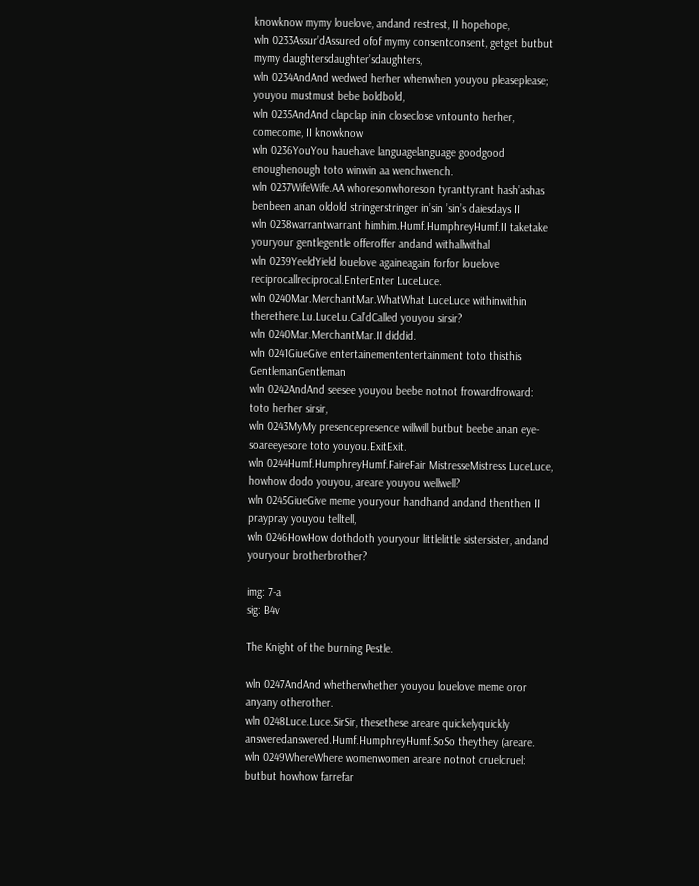knowknow mymy louelove, andand restrest, II hopehope,
wln 0233Assur’dAssured ofof mymy consentconsent, getget butbut mymy daughtersdaughter’sdaughters,
wln 0234AndAnd wedwed herher whenwhen youyou pleaseplease; youyou mustmust bebe boldbold,
wln 0235AndAnd clapclap inin closeclose vntounto herher, comecome, II knowknow
wln 0236YouYou hauehave languagelanguage goodgood enoughenough toto winwin aa wenchwench.
wln 0237WifeWife.AA whoresonwhoreson tyranttyrant hash’ashas benbeen anan oldold stringerstringer in’sin ’sin’s daiesdays II
wln 0238warrantwarrant himhim.Humf.HumphreyHumf.II taketake youryour gentlegentle offeroffer andand withallwithal
wln 0239YeeldYield louelove againeagain forfor louelove reciprocallreciprocal.EnterEnter LuceLuce.
wln 0240Mar.MerchantMar.WhatWhat LuceLuce withinwithin therethere.Lu.LuceLu.Cal’dCalled youyou sirsir?
wln 0240Mar.MerchantMar.II diddid.
wln 0241GiueGive entertainemententertainment toto thisthis GentlemanGentleman
wln 0242AndAnd seesee youyou beebe notnot frowardfroward: toto herher sirsir,
wln 0243MyMy presencepresence willwill butbut beebe anan eye-soareeyesore toto youyou.ExitExit.
wln 0244Humf.HumphreyHumf.FaireFair MistresseMistress LuceLuce, howhow dodo youyou, areare youyou wellwell?
wln 0245GiueGive meme youryour handhand andand thenthen II praypray youyou telltell,
wln 0246HowHow dothdoth youryour littlelittle sistersister, andand youryour brotherbrother?

img: 7-a
sig: B4v

The Knight of the burning Pestle.

wln 0247AndAnd whetherwhether youyou louelove meme oror anyany otherother.
wln 0248Luce.Luce.SirSir, thesethese areare quickelyquickly answeredanswered.Humf.HumphreyHumf.SoSo theythey (areare.
wln 0249WhereWhere womenwomen areare notnot cruelcruel: butbut howhow farrefar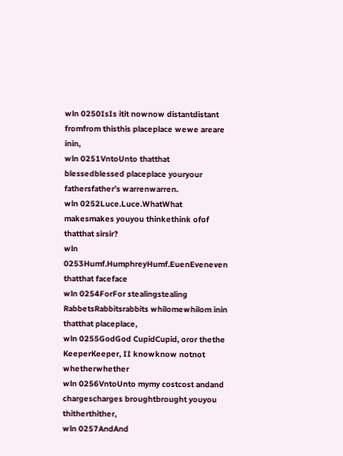wln 0250IsIs itit nownow distantdistant fromfrom thisthis placeplace wewe areare inin,
wln 0251VntoUnto thatthat blessedblessed placeplace youryour fathersfather’s warrenwarren.
wln 0252Luce.Luce.WhatWhat makesmakes youyou thinkethink ofof thatthat sirsir?
wln 0253Humf.HumphreyHumf.EuenEveneven thatthat faceface
wln 0254ForFor stealingstealing RabbetsRabbitsrabbits whilomewhilom inin thatthat placeplace,
wln 0255GodGod CupidCupid, oror thethe KeeperKeeper, II knowknow notnot whetherwhether
wln 0256VntoUnto mymy costcost andand chargescharges broughtbrought youyou thitherthither,
wln 0257AndAnd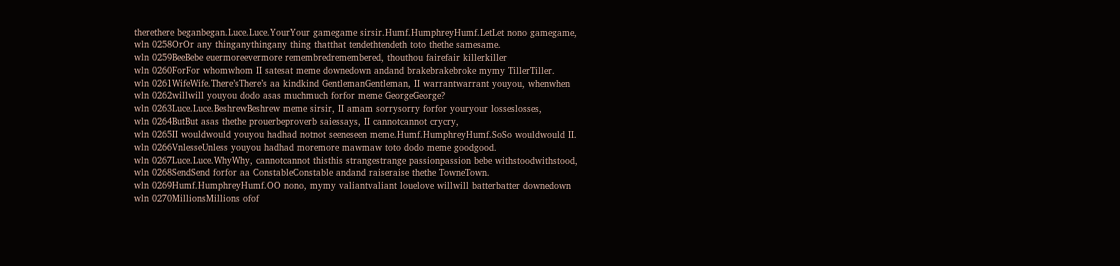therethere beganbegan.Luce.Luce.YourYour gamegame sirsir.Humf.HumphreyHumf.LetLet nono gamegame,
wln 0258OrOr any thinganythingany thing thatthat tendethtendeth toto thethe samesame.
wln 0259BeeBebe euermoreevermore remembredremembered, thouthou fairefair killerkiller
wln 0260ForFor whomwhom II satesat meme downedown andand brakebrakebroke mymy TillerTiller.
wln 0261WifeWife.There’sThere’s aa kindkind GentlemanGentleman, II warrantwarrant youyou, whenwhen
wln 0262willwill youyou dodo asas muchmuch forfor meme GeorgeGeorge?
wln 0263Luce.Luce.BeshrewBeshrew meme sirsir, II amam sorrysorry forfor youryour losseslosses,
wln 0264ButBut asas thethe prouerbeproverb saiessays, II cannotcannot crycry,
wln 0265II wouldwould youyou hadhad notnot seeneseen meme.Humf.HumphreyHumf.SoSo wouldwould II.
wln 0266VnlesseUnless youyou hadhad moremore mawmaw toto dodo meme goodgood.
wln 0267Luce.Luce.WhyWhy, cannotcannot thisthis strangestrange passionpassion bebe withstoodwithstood,
wln 0268SendSend forfor aa ConstableConstable andand raiseraise thethe TowneTown.
wln 0269Humf.HumphreyHumf.OO nono, mymy valiantvaliant louelove willwill batterbatter downedown
wln 0270MillionsMillions ofof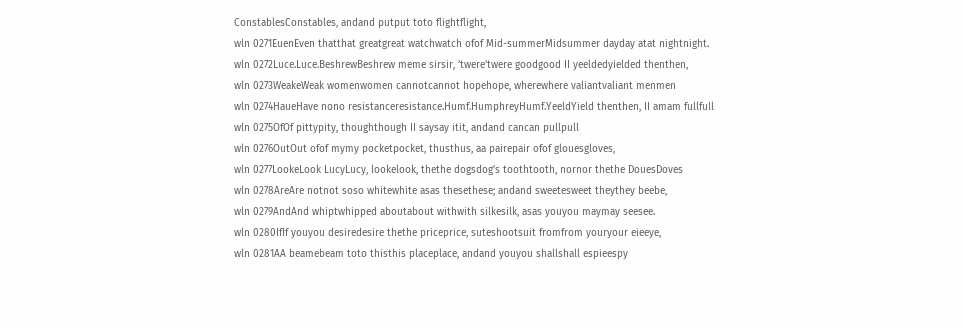ConstablesConstables, andand putput toto flightflight,
wln 0271EuenEven thatthat greatgreat watchwatch ofof Mid-summerMidsummer dayday atat nightnight.
wln 0272Luce.Luce.BeshrewBeshrew meme sirsir, ’twere’twere goodgood II yeeldedyielded thenthen,
wln 0273WeakeWeak womenwomen cannotcannot hopehope, wherewhere valiantvaliant menmen
wln 0274HaueHave nono resistanceresistance.Humf.HumphreyHumf.YeeldYield thenthen, II amam fullfull
wln 0275OfOf pittypity, thoughthough II saysay itit, andand cancan pullpull
wln 0276OutOut ofof mymy pocketpocket, thusthus, aa pairepair ofof glouesgloves,
wln 0277LookeLook LucyLucy, lookelook, thethe dogsdog’s toothtooth, nornor thethe DouesDoves
wln 0278AreAre notnot soso whitewhite asas thesethese; andand sweetesweet theythey beebe,
wln 0279AndAnd whiptwhipped aboutabout withwith silkesilk, asas youyou maymay seesee.
wln 0280IfIf youyou desiredesire thethe priceprice, suteshootsuit fromfrom youryour eieeye,
wln 0281AA beamebeam toto thisthis placeplace, andand youyou shallshall espieespy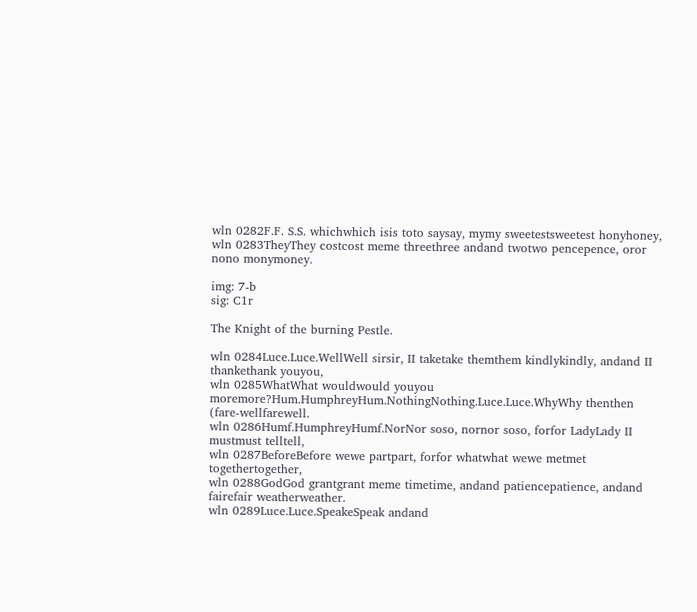wln 0282F.F. S.S. whichwhich isis toto saysay, mymy sweetestsweetest honyhoney,
wln 0283TheyThey costcost meme threethree andand twotwo pencepence, oror nono monymoney.

img: 7-b
sig: C1r

The Knight of the burning Pestle.

wln 0284Luce.Luce.WellWell sirsir, II taketake themthem kindlykindly, andand II thankethank youyou,
wln 0285WhatWhat wouldwould youyou moremore?Hum.HumphreyHum.NothingNothing.Luce.Luce.WhyWhy thenthen (fare-wellfarewell.
wln 0286Humf.HumphreyHumf.NorNor soso, nornor soso, forfor LadyLady II mustmust telltell,
wln 0287BeforeBefore wewe partpart, forfor whatwhat wewe metmet togethertogether,
wln 0288GodGod grantgrant meme timetime, andand patiencepatience, andand fairefair weatherweather.
wln 0289Luce.Luce.SpeakeSpeak andand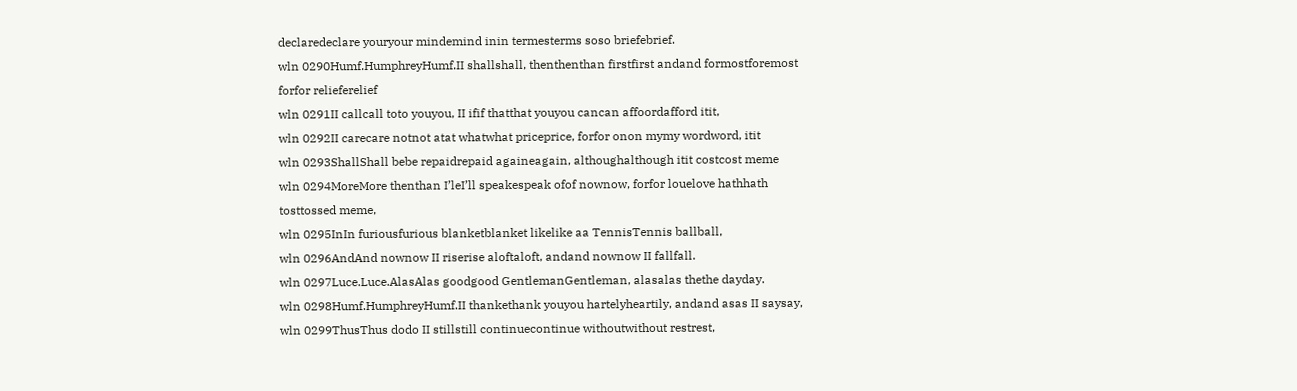declaredeclare youryour mindemind inin termesterms soso briefebrief.
wln 0290Humf.HumphreyHumf.II shallshall, thenthenthan firstfirst andand formostforemost forfor relieferelief
wln 0291II callcall toto youyou, II ifif thatthat youyou cancan affoordafford itit,
wln 0292II carecare notnot atat whatwhat priceprice, forfor onon mymy wordword, itit
wln 0293ShallShall bebe repaidrepaid againeagain, althoughalthough itit costcost meme
wln 0294MoreMore thenthan I’leI’ll speakespeak ofof nownow, forfor louelove hathhath tosttossed meme,
wln 0295InIn furiousfurious blanketblanket likelike aa TennisTennis ballball,
wln 0296AndAnd nownow II riserise aloftaloft, andand nownow II fallfall.
wln 0297Luce.Luce.AlasAlas goodgood GentlemanGentleman, alasalas thethe dayday.
wln 0298Humf.HumphreyHumf.II thankethank youyou hartelyheartily, andand asas II saysay,
wln 0299ThusThus dodo II stillstill continuecontinue withoutwithout restrest,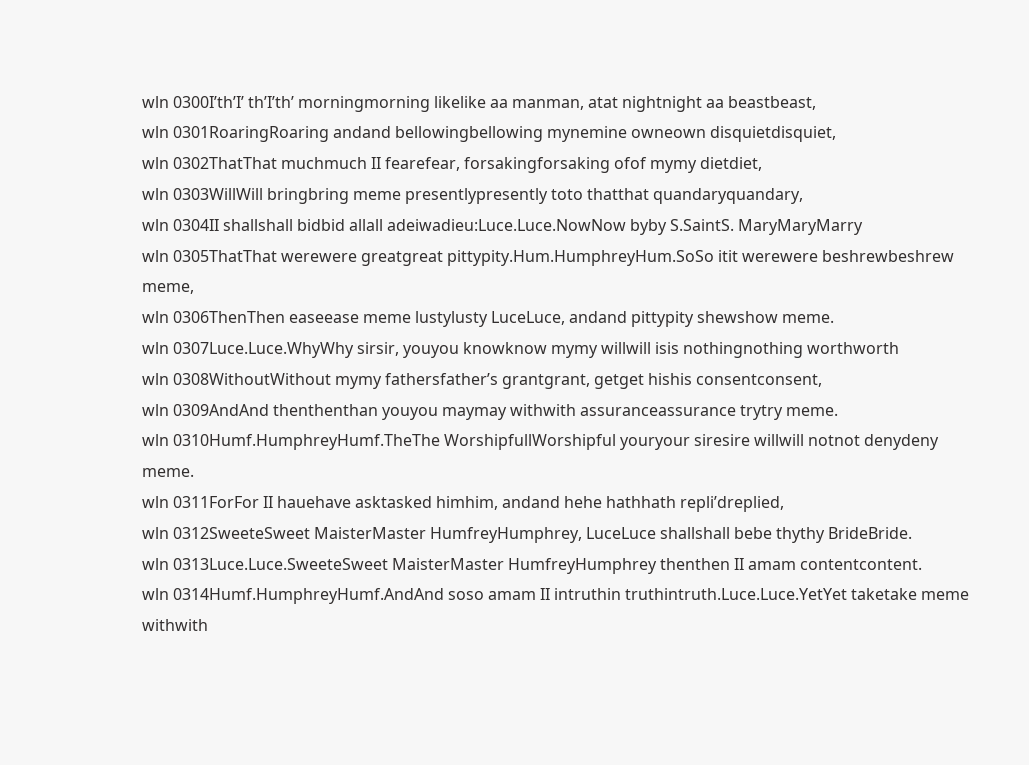wln 0300I’th’I’ th’I’th’ morningmorning likelike aa manman, atat nightnight aa beastbeast,
wln 0301RoaringRoaring andand bellowingbellowing mynemine owneown disquietdisquiet,
wln 0302ThatThat muchmuch II fearefear, forsakingforsaking ofof mymy dietdiet,
wln 0303WillWill bringbring meme presentlypresently toto thatthat quandaryquandary,
wln 0304II shallshall bidbid allall adeiwadieu:Luce.Luce.NowNow byby S.SaintS. MaryMaryMarry
wln 0305ThatThat werewere greatgreat pittypity.Hum.HumphreyHum.SoSo itit werewere beshrewbeshrew meme,
wln 0306ThenThen easeease meme lustylusty LuceLuce, andand pittypity shewshow meme.
wln 0307Luce.Luce.WhyWhy sirsir, youyou knowknow mymy willwill isis nothingnothing worthworth
wln 0308WithoutWithout mymy fathersfather’s grantgrant, getget hishis consentconsent,
wln 0309AndAnd thenthenthan youyou maymay withwith assuranceassurance trytry meme.
wln 0310Humf.HumphreyHumf.TheThe WorshipfullWorshipful youryour siresire willwill notnot denydeny meme.
wln 0311ForFor II hauehave asktasked himhim, andand hehe hathhath repli’dreplied,
wln 0312SweeteSweet MaisterMaster HumfreyHumphrey, LuceLuce shallshall bebe thythy BrideBride.
wln 0313Luce.Luce.SweeteSweet MaisterMaster HumfreyHumphrey thenthen II amam contentcontent.
wln 0314Humf.HumphreyHumf.AndAnd soso amam II intruthin truthintruth.Luce.Luce.YetYet taketake meme withwith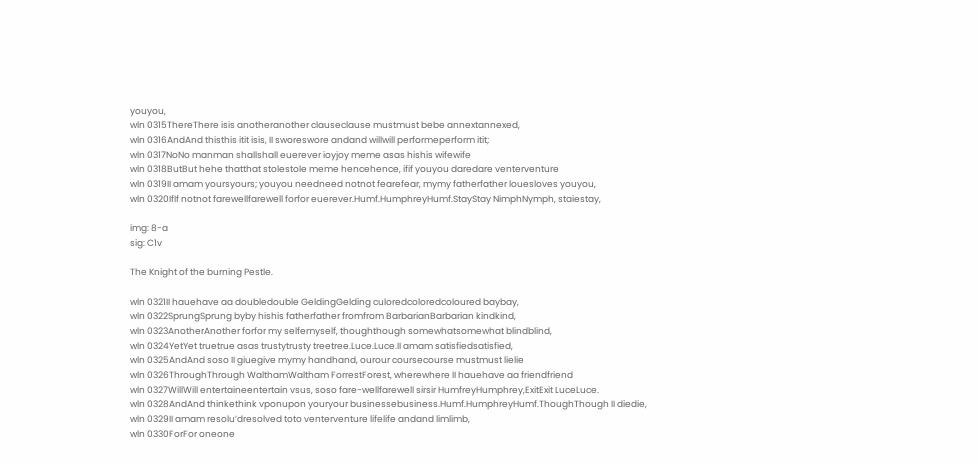youyou,
wln 0315ThereThere isis anotheranother clauseclause mustmust bebe annextannexed,
wln 0316AndAnd thisthis itit isis, II sworeswore andand willwill performeperform itit;
wln 0317NoNo manman shallshall euerever ioyjoy meme asas hishis wifewife
wln 0318ButBut hehe thatthat stolestole meme hencehence, ifif youyou daredare venterventure
wln 0319II amam yoursyours; youyou needneed notnot fearefear, mymy fatherfather louesloves youyou,
wln 0320IfIf notnot farewellfarewell forfor euerever.Humf.HumphreyHumf.StayStay NimphNymph, staiestay,

img: 8-a
sig: C1v

The Knight of the burning Pestle.

wln 0321II hauehave aa doubledouble GeldingGelding culoredcoloredcoloured baybay,
wln 0322SprungSprung byby hishis fatherfather fromfrom BarbarianBarbarian kindkind,
wln 0323AnotherAnother forfor my selfemyself, thoughthough somewhatsomewhat blindblind,
wln 0324YetYet truetrue asas trustytrusty treetree.Luce.Luce.II amam satisfiedsatisfied,
wln 0325AndAnd soso II giuegive mymy handhand, ourour coursecourse mustmust lielie
wln 0326ThroughThrough WalthamWaltham ForrestForest, wherewhere II hauehave aa friendfriend
wln 0327WillWill entertaineentertain vsus, soso fare-wellfarewell sirsir HumfreyHumphrey,ExitExit LuceLuce.
wln 0328AndAnd thinkethink vponupon youryour businessebusiness.Humf.HumphreyHumf.ThoughThough II diedie,
wln 0329II amam resolu’dresolved toto venterventure lifelife andand limlimb,
wln 0330ForFor oneone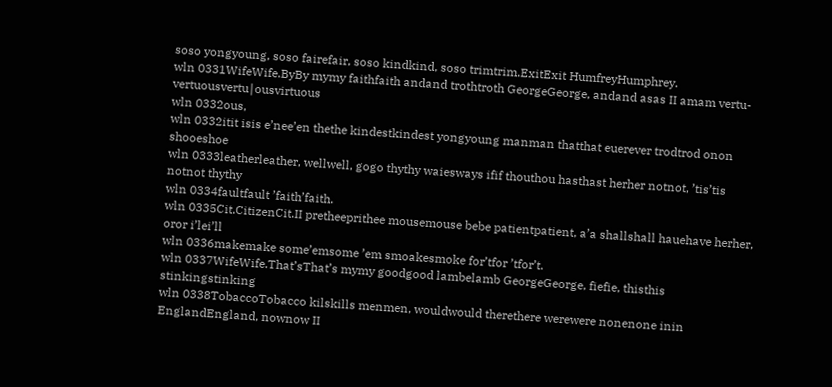soso yongyoung, soso fairefair, soso kindkind, soso trimtrim.ExitExit HumfreyHumphrey.
wln 0331WifeWife.ByBy mymy faithfaith andand trothtroth GeorgeGeorge, andand asas II amam vertu-vertuousvertu∣ousvirtuous
wln 0332ous,
wln 0332itit isis e’nee’en thethe kindestkindest yongyoung manman thatthat euerever trodtrod onon shooeshoe
wln 0333leatherleather, wellwell, gogo thythy waiesways ifif thouthou hasthast herher notnot, ’tis’tis notnot thythy
wln 0334faultfault ’faith’faith.
wln 0335Cit.CitizenCit.II pretheeprithee mousemouse bebe patientpatient, a’a shallshall hauehave herher, oror i’lei’ll
wln 0336makemake some’emsome ’em smoakesmoke for’tfor ’tfor’t.
wln 0337WifeWife.That’sThat’s mymy goodgood lambelamb GeorgeGeorge, fiefie, thisthis stinkingstinking
wln 0338TobaccoTobacco kilskills menmen, wouldwould therethere werewere nonenone inin EnglandEngland, nownow II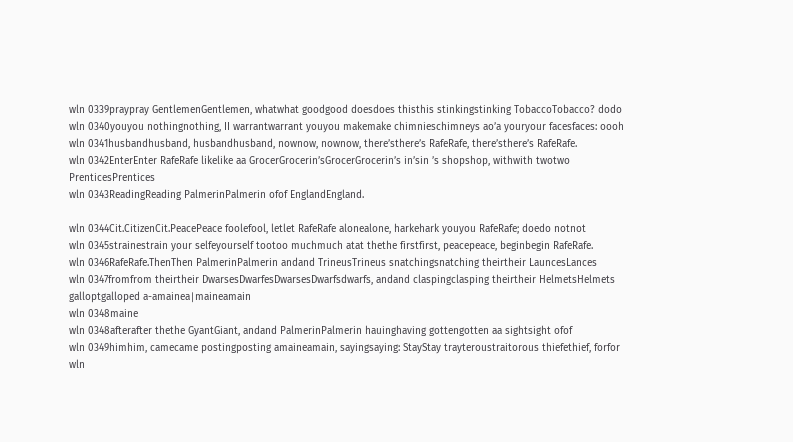wln 0339praypray GentlemenGentlemen, whatwhat goodgood doesdoes thisthis stinkingstinking TobaccoTobacco? dodo
wln 0340youyou nothingnothing, II warrantwarrant youyou makemake chimnieschimneys ao’a youryour facesfaces: oooh
wln 0341husbandhusband, husbandhusband, nownow, nownow, there’sthere’s RafeRafe, there’sthere’s RafeRafe.
wln 0342EnterEnter RafeRafe likelike aa GrocerGrocerin’sGrocerGrocerin’s in’sin ’s shopshop, withwith twotwo PrenticesPrentices
wln 0343ReadingReading PalmerinPalmerin ofof EnglandEngland.

wln 0344Cit.CitizenCit.PeacePeace foolefool, letlet RafeRafe alonealone, harkehark youyou RafeRafe; doedo notnot
wln 0345strainestrain your selfeyourself tootoo muchmuch atat thethe firstfirst, peacepeace, beginbegin RafeRafe.
wln 0346RafeRafe.ThenThen PalmerinPalmerin andand TrineusTrineus snatchingsnatching theirtheir LauncesLances
wln 0347fromfrom theirtheir DwarsesDwarfesDwarsesDwarfsdwarfs, andand claspingclasping theirtheir HelmetsHelmets galloptgalloped a-amainea∣maineamain
wln 0348maine
wln 0348afterafter thethe GyantGiant, andand PalmerinPalmerin hauinghaving gottengotten aa sightsight ofof
wln 0349himhim, camecame postingposting amaineamain, sayingsaying: StayStay trayteroustraitorous thiefethief, forfor
wln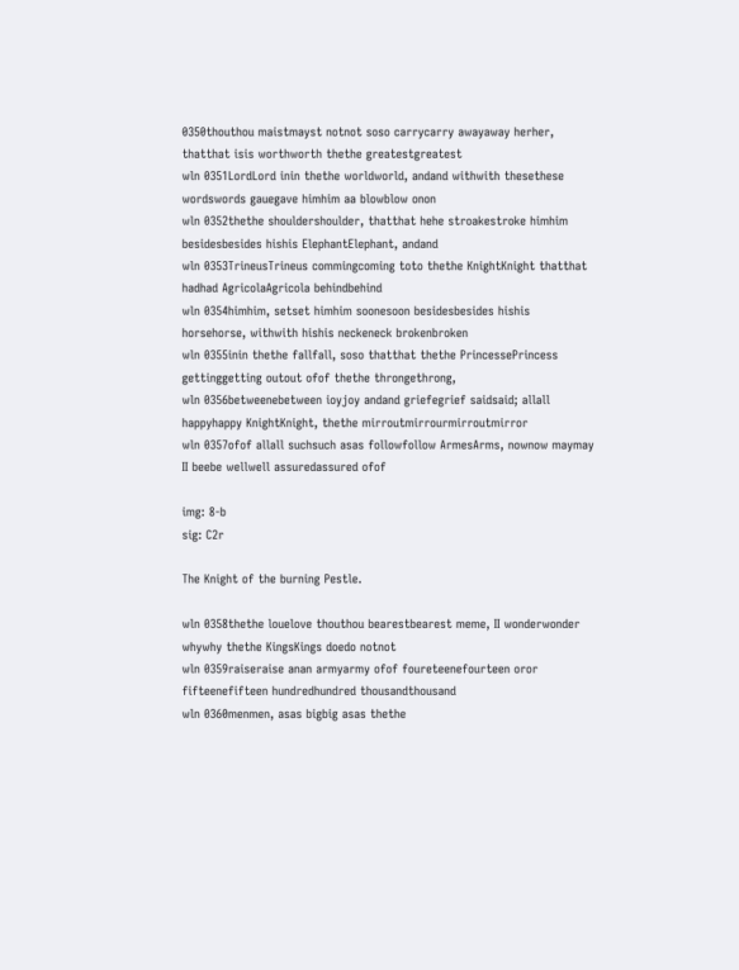0350thouthou maistmayst notnot soso carrycarry awayaway herher, thatthat isis worthworth thethe greatestgreatest
wln 0351LordLord inin thethe worldworld, andand withwith thesethese wordswords gauegave himhim aa blowblow onon
wln 0352thethe shouldershoulder, thatthat hehe stroakestroke himhim besidesbesides hishis ElephantElephant, andand
wln 0353TrineusTrineus commingcoming toto thethe KnightKnight thatthat hadhad AgricolaAgricola behindbehind
wln 0354himhim, setset himhim soonesoon besidesbesides hishis horsehorse, withwith hishis neckeneck brokenbroken
wln 0355inin thethe fallfall, soso thatthat thethe PrincessePrincess gettinggetting outout ofof thethe throngethrong,
wln 0356betweenebetween ioyjoy andand griefegrief saidsaid; allall happyhappy KnightKnight, thethe mirroutmirrourmirroutmirror
wln 0357ofof allall suchsuch asas followfollow ArmesArms, nownow maymay II beebe wellwell assuredassured ofof

img: 8-b
sig: C2r

The Knight of the burning Pestle.

wln 0358thethe louelove thouthou bearestbearest meme, II wonderwonder whywhy thethe KingsKings doedo notnot
wln 0359raiseraise anan armyarmy ofof foureteenefourteen oror fifteenefifteen hundredhundred thousandthousand
wln 0360menmen, asas bigbig asas thethe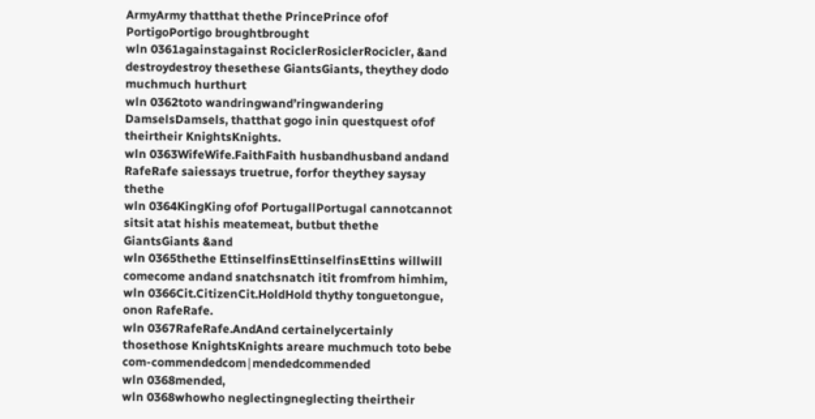ArmyArmy thatthat thethe PrincePrince ofof PortigoPortigo broughtbrought
wln 0361againstagainst RociclerRosiclerRocicler, &and destroydestroy thesethese GiantsGiants, theythey dodo muchmuch hurthurt
wln 0362toto wandringwand’ringwandering DamselsDamsels, thatthat gogo inin questquest ofof theirtheir KnightsKnights.
wln 0363WifeWife.FaithFaith husbandhusband andand RafeRafe saiessays truetrue, forfor theythey saysay thethe
wln 0364KingKing ofof PortugallPortugal cannotcannot sitsit atat hishis meatemeat, butbut thethe GiantsGiants &and
wln 0365thethe EttinselfinsEttinselfinsEttins willwill comecome andand snatchsnatch itit fromfrom himhim,
wln 0366Cit.CitizenCit.HoldHold thythy tonguetongue, onon RafeRafe.
wln 0367RafeRafe.AndAnd certainelycertainly thosethose KnightsKnights areare muchmuch toto bebe com-commendedcom∣mendedcommended
wln 0368mended,
wln 0368whowho neglectingneglecting theirtheir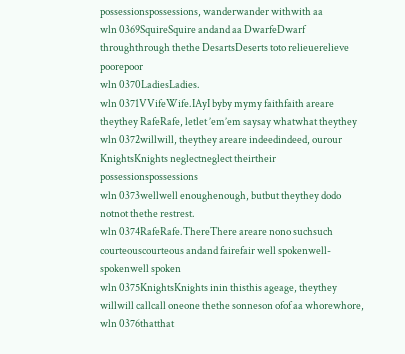possessionspossessions, wanderwander withwith aa
wln 0369SquireSquire andand aa DwarfeDwarf throughthrough thethe DesartsDeserts toto relieuerelieve poorepoor
wln 0370LadiesLadies.
wln 0371VVifeWife.IAyI byby mymy faithfaith areare theythey RafeRafe, letlet ’em’em saysay whatwhat theythey
wln 0372willwill, theythey areare indeedindeed, ourour KnightsKnights neglectneglect theirtheir possessionspossessions
wln 0373wellwell enoughenough, butbut theythey dodo notnot thethe restrest.
wln 0374RafeRafe.ThereThere areare nono suchsuch courteouscourteous andand fairefair well spokenwell-spokenwell spoken
wln 0375KnightsKnights inin thisthis ageage, theythey willwill callcall oneone thethe sonneson ofof aa whorewhore,
wln 0376thatthat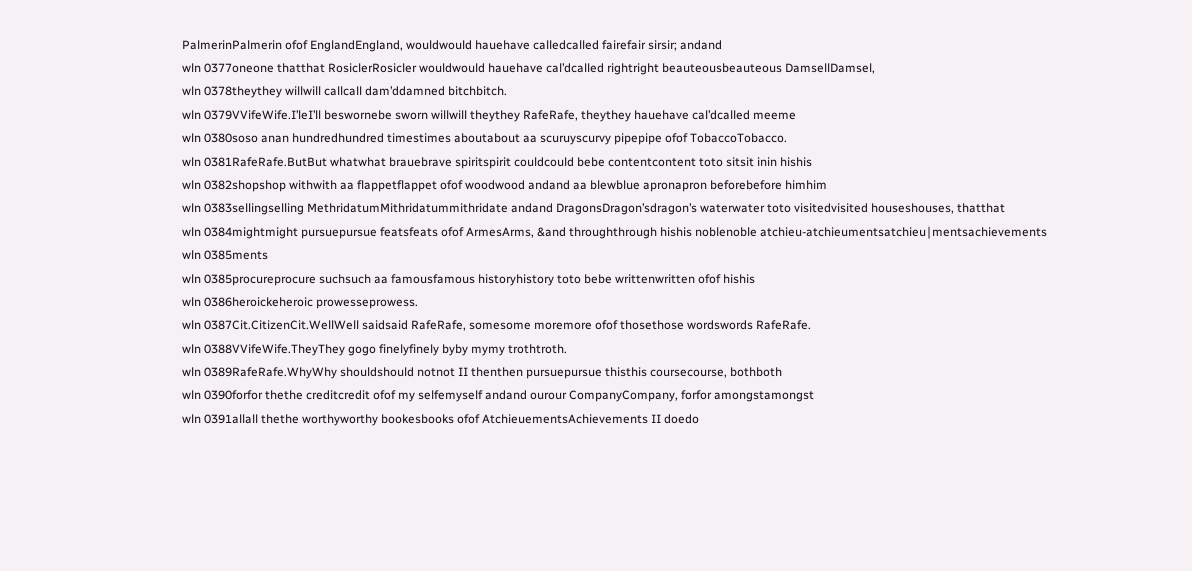PalmerinPalmerin ofof EnglandEngland, wouldwould hauehave calledcalled fairefair sirsir; andand
wln 0377oneone thatthat RosiclerRosicler wouldwould hauehave cal’dcalled rightright beauteousbeauteous DamsellDamsel,
wln 0378theythey willwill callcall dam’ddamned bitchbitch.
wln 0379VVifeWife.I’leI’ll beswornebe sworn willwill theythey RafeRafe, theythey hauehave cal’dcalled meeme
wln 0380soso anan hundredhundred timestimes aboutabout aa scuruyscurvy pipepipe ofof TobaccoTobacco.
wln 0381RafeRafe.ButBut whatwhat brauebrave spiritspirit couldcould bebe contentcontent toto sitsit inin hishis
wln 0382shopshop withwith aa flappetflappet ofof woodwood andand aa blewblue apronapron beforebefore himhim
wln 0383sellingselling MethridatumMithridatummithridate andand DragonsDragon’sdragon’s waterwater toto visitedvisited houseshouses, thatthat
wln 0384mightmight pursuepursue featsfeats ofof ArmesArms, &and throughthrough hishis noblenoble atchieu-atchieumentsatchieu∣mentsachievements
wln 0385ments
wln 0385procureprocure suchsuch aa famousfamous historyhistory toto bebe writtenwritten ofof hishis
wln 0386heroickeheroic prowesseprowess.
wln 0387Cit.CitizenCit.WellWell saidsaid RafeRafe, somesome moremore ofof thosethose wordswords RafeRafe.
wln 0388VVifeWife.TheyThey gogo finelyfinely byby mymy trothtroth.
wln 0389RafeRafe.WhyWhy shouldshould notnot II thenthen pursuepursue thisthis coursecourse, bothboth
wln 0390forfor thethe creditcredit ofof my selfemyself andand ourour CompanyCompany, forfor amongstamongst
wln 0391allall thethe worthyworthy bookesbooks ofof AtchieuementsAchievements II doedo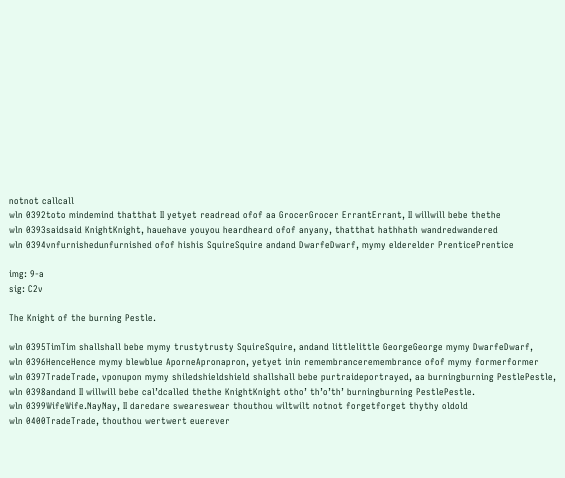notnot callcall
wln 0392toto mindemind thatthat II yetyet readread ofof aa GrocerGrocer ErrantErrant, II willwill bebe thethe
wln 0393saidsaid KnightKnight, hauehave youyou heardheard ofof anyany, thatthat hathhath wandredwandered
wln 0394vnfurnishedunfurnished ofof hishis SquireSquire andand DwarfeDwarf, mymy elderelder PrenticePrentice

img: 9-a
sig: C2v

The Knight of the burning Pestle.

wln 0395TimTim shallshall bebe mymy trustytrusty SquireSquire, andand littlelittle GeorgeGeorge mymy DwarfeDwarf,
wln 0396HenceHence mymy blewblue AporneApronapron, yetyet inin remembranceremembrance ofof mymy formerformer
wln 0397TradeTrade, vponupon mymy shiledshieldshield shallshall bebe purtraideportrayed, aa burningburning PestlePestle,
wln 0398andand II willwill bebe cal’dcalled thethe KnightKnight otho’ th’o’th’ burningburning PestlePestle.
wln 0399WifeWife.NayNay, II daredare sweareswear thouthou wiltwilt notnot forgetforget thythy oldold
wln 0400TradeTrade, thouthou wertwert euerever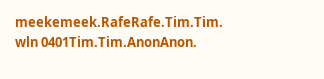meekemeek.RafeRafe.Tim.Tim.
wln 0401Tim.Tim.AnonAnon.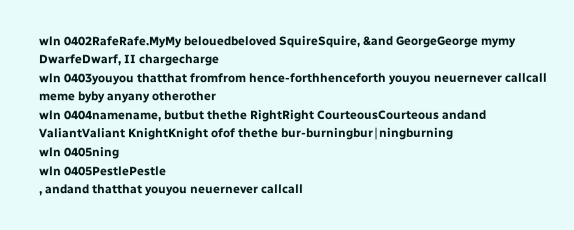wln 0402RafeRafe.MyMy belouedbeloved SquireSquire, &and GeorgeGeorge mymy DwarfeDwarf, II chargecharge
wln 0403youyou thatthat fromfrom hence-forthhenceforth youyou neuernever callcall meme byby anyany otherother
wln 0404namename, butbut thethe RightRight CourteousCourteous andand ValiantValiant KnightKnight ofof thethe bur-burningbur∣ningburning
wln 0405ning
wln 0405PestlePestle
, andand thatthat youyou neuernever callcall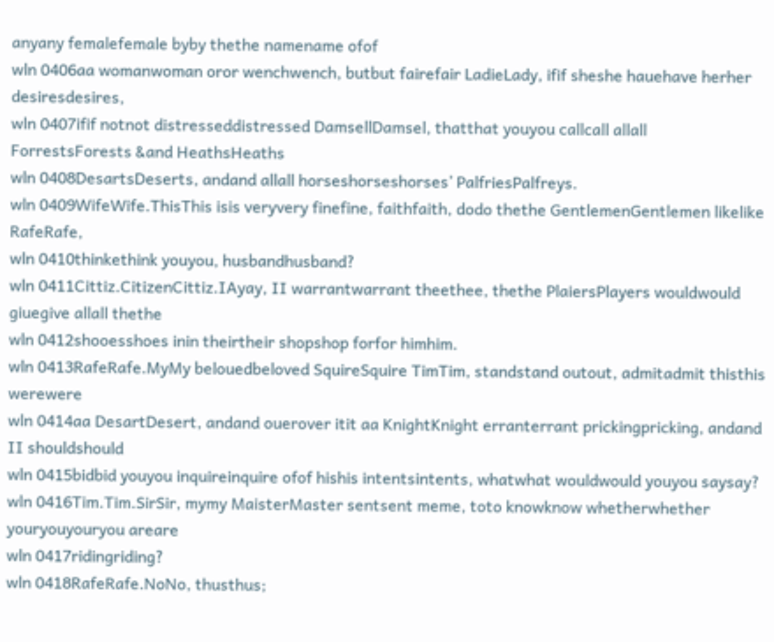anyany femalefemale byby thethe namename ofof
wln 0406aa womanwoman oror wenchwench, butbut fairefair LadieLady, ifif sheshe hauehave herher desiresdesires,
wln 0407ifif notnot distresseddistressed DamsellDamsel, thatthat youyou callcall allall ForrestsForests &and HeathsHeaths
wln 0408DesartsDeserts, andand allall horseshorseshorses’ PalfriesPalfreys.
wln 0409WifeWife.ThisThis isis veryvery finefine, faithfaith, dodo thethe GentlemenGentlemen likelike RafeRafe,
wln 0410thinkethink youyou, husbandhusband?
wln 0411Cittiz.CitizenCittiz.IAyay, II warrantwarrant theethee, thethe PlaiersPlayers wouldwould giuegive allall thethe
wln 0412shooesshoes inin theirtheir shopshop forfor himhim.
wln 0413RafeRafe.MyMy belouedbeloved SquireSquire TimTim, standstand outout, admitadmit thisthis werewere
wln 0414aa DesartDesert, andand ouerover itit aa KnightKnight erranterrant prickingpricking, andand II shouldshould
wln 0415bidbid youyou inquireinquire ofof hishis intentsintents, whatwhat wouldwould youyou saysay?
wln 0416Tim.Tim.SirSir, mymy MaisterMaster sentsent meme, toto knowknow whetherwhether youryouyouryou areare
wln 0417ridingriding?
wln 0418RafeRafe.NoNo, thusthus;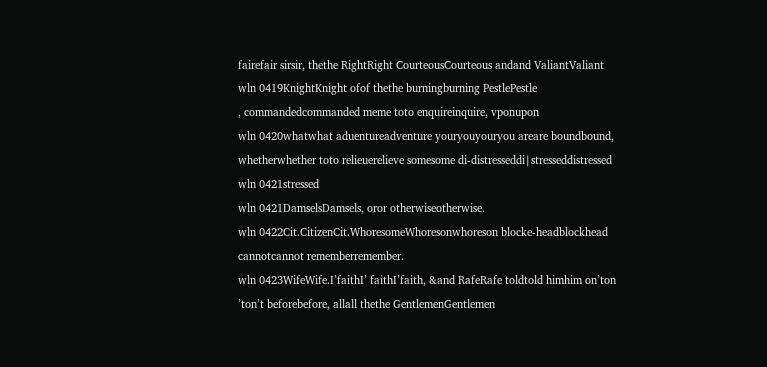fairefair sirsir, thethe RightRight CourteousCourteous andand ValiantValiant
wln 0419KnightKnight ofof thethe burningburning PestlePestle
, commandedcommanded meme toto enquireinquire, vponupon
wln 0420whatwhat aduentureadventure youryouyouryou areare boundbound, whetherwhether toto relieuerelieve somesome di-distresseddi∣stresseddistressed
wln 0421stressed
wln 0421DamselsDamsels, oror otherwiseotherwise.
wln 0422Cit.CitizenCit.WhoresomeWhoresonwhoreson blocke-headblockhead cannotcannot rememberremember.
wln 0423WifeWife.I’faithI’ faithI’faith, &and RafeRafe toldtold himhim on’ton ’ton’t beforebefore, allall thethe GentlemenGentlemen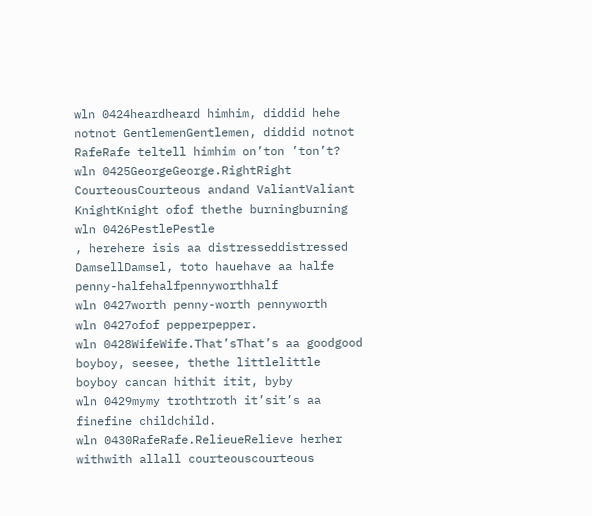wln 0424heardheard himhim, diddid hehe notnot GentlemenGentlemen, diddid notnot RafeRafe teltell himhim on’ton ’ton’t?
wln 0425GeorgeGeorge.RightRight CourteousCourteous andand ValiantValiant KnightKnight ofof thethe burningburning
wln 0426PestlePestle
, herehere isis aa distresseddistressed DamsellDamsel, toto hauehave aa halfe penny-halfehalfpennyworthhalf
wln 0427worth penny-worth pennyworth
wln 0427ofof pepperpepper.
wln 0428WifeWife.That’sThat’s aa goodgood boyboy, seesee, thethe littlelittle boyboy cancan hithit itit, byby
wln 0429mymy trothtroth it’sit’s aa finefine childchild.
wln 0430RafeRafe.RelieueRelieve herher withwith allall courteouscourteous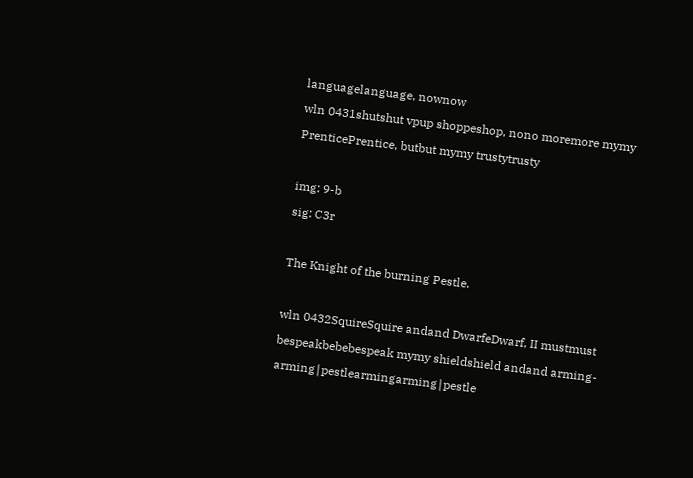languagelanguage, nownow
wln 0431shutshut vpup shoppeshop, nono moremore mymy PrenticePrentice, butbut mymy trustytrusty

img: 9-b
sig: C3r

The Knight of the burning Pestle.

wln 0432SquireSquire andand DwarfeDwarf, II mustmust bespeakbebebespeak mymy shieldshield andand arming-arming∣pestlearmingarming∣pestle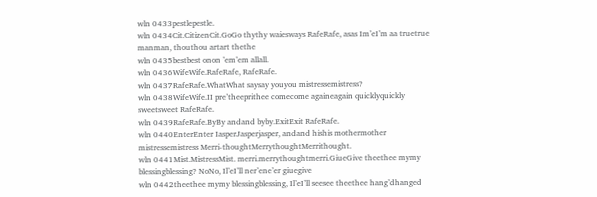wln 0433pestlepestle.
wln 0434Cit.CitizenCit.GoGo thythy waiesways RafeRafe, asas Im’eI’m aa truetrue manman, thouthou artart thethe
wln 0435bestbest onon ’em’em allall.
wln 0436WifeWife.RafeRafe, RafeRafe.
wln 0437RafeRafe.WhatWhat saysay youyou mistressemistress?
wln 0438WifeWife.II pre’theeprithee comecome againeagain quicklyquickly sweetsweet RafeRafe.
wln 0439RafeRafe.ByBy andand byby.ExitExit RafeRafe.
wln 0440EnterEnter IasperJasperjasper, andand hishis mothermother mistressemistress Merri-thoughtMerrythoughtMerrithought.
wln 0441Mist.MistressMist. merri.merrythoughtmerri.GiueGive theethee mymy blessingblessing? NoNo, Il’eI’ll ner’ene’er giuegive
wln 0442theethee mymy blessingblessing, Il’eI’ll seesee theethee hang’dhanged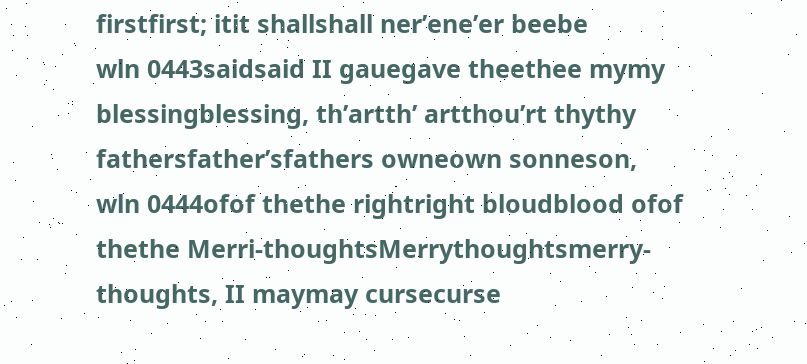firstfirst; itit shallshall ner’ene’er beebe
wln 0443saidsaid II gauegave theethee mymy blessingblessing, th’artth’ artthou’rt thythy fathersfather’sfathers owneown sonneson,
wln 0444ofof thethe rightright bloudblood ofof thethe Merri-thoughtsMerrythoughtsmerry-thoughts, II maymay cursecurse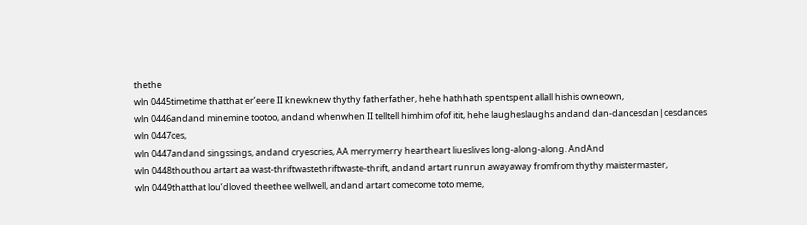thethe
wln 0445timetime thatthat er’eere II knewknew thythy fatherfather, hehe hathhath spentspent allall hishis owneown,
wln 0446andand minemine tootoo, andand whenwhen II telltell himhim ofof itit, hehe laugheslaughs andand dan-dancesdan∣cesdances
wln 0447ces,
wln 0447andand singssings, andand cryescries, AA merrymerry heartheart liueslives long-along-along. AndAnd
wln 0448thouthou artart aa wast-thriftwastethriftwaste-thrift, andand artart runrun awayaway fromfrom thythy maistermaster,
wln 0449thatthat lou’dloved theethee wellwell, andand artart comecome toto meme,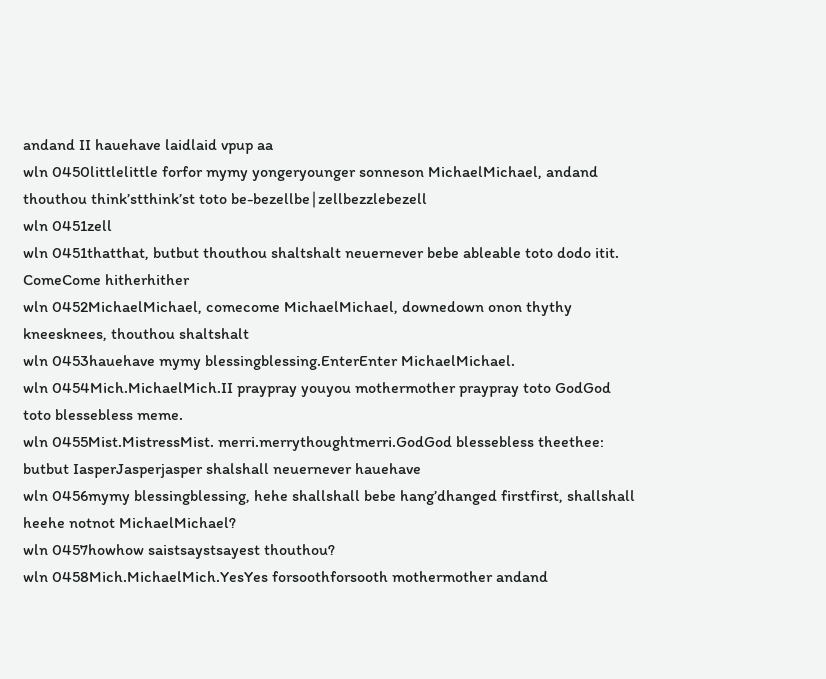andand II hauehave laidlaid vpup aa
wln 0450littlelittle forfor mymy yongeryounger sonneson MichaelMichael, andand thouthou think’stthink’st toto be-bezellbe∣zellbezzlebezell
wln 0451zell
wln 0451thatthat, butbut thouthou shaltshalt neuernever bebe ableable toto dodo itit. ComeCome hitherhither
wln 0452MichaelMichael, comecome MichaelMichael, downedown onon thythy kneesknees, thouthou shaltshalt
wln 0453hauehave mymy blessingblessing.EnterEnter MichaelMichael.
wln 0454Mich.MichaelMich.II praypray youyou mothermother praypray toto GodGod toto blessebless meme.
wln 0455Mist.MistressMist. merri.merrythoughtmerri.GodGod blessebless theethee: butbut IasperJasperjasper shalshall neuernever hauehave
wln 0456mymy blessingblessing, hehe shallshall bebe hang’dhanged firstfirst, shallshall heehe notnot MichaelMichael?
wln 0457howhow saistsaystsayest thouthou?
wln 0458Mich.MichaelMich.YesYes forsoothforsooth mothermother andand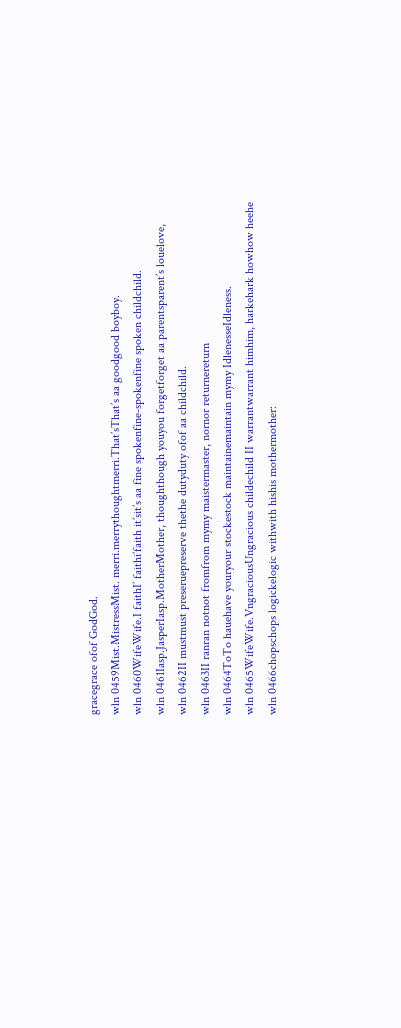gracegrace ofof GodGod.
wln 0459Mist.MistressMist. merri.merrythoughtmerri.That’sThat’s aa goodgood boyboy.
wln 0460WifeWife.I faithI’ faithi’faith it’sit’s aa fine spokenfine-spokenfine spoken childchild.
wln 0461Iasp.JasperIasp.MotherMother, thoughthough youyou forgetforget aa parentsparent’s louelove,
wln 0462II mustmust preseruepreserve thethe dutyduty ofof aa childchild.
wln 0463II ranran notnot fromfrom mymy maistermaster, nornor returnereturn
wln 0464ToTo hauehave youryour stockestock maintainemaintain mymy IdlenesseIdleness.
wln 0465WifeWife.VngraciousUngracious childechild II warrantwarrant himhim, harkehark howhow heehe
wln 0466chopschops logickelogic withwith hishis mothermother: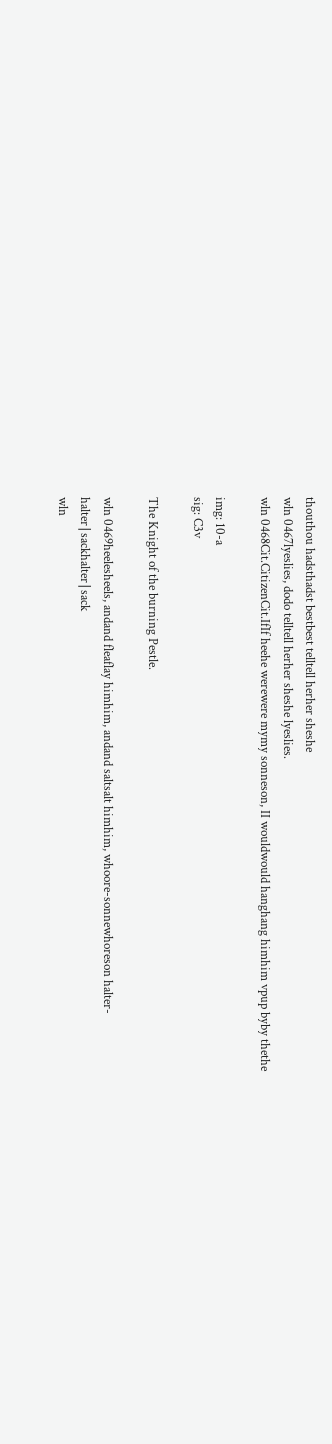thouthou hadsthadst bestbest telltell herher sheshe
wln 0467lyeslies, dodo telltell herher sheshe lyeslies.
wln 0468Cit.CitizenCit.IfIf heehe werewere mymy sonneson, II wouldwould hanghang himhim vpup byby thethe

img: 10-a
sig: C3v

The Knight of the burning Pestle.

wln 0469heelesheels, andand fleaflay himhim, andand saltsalt himhim, whoore-sonnewhoreson halter-halter∣sackhalter∣sack
wln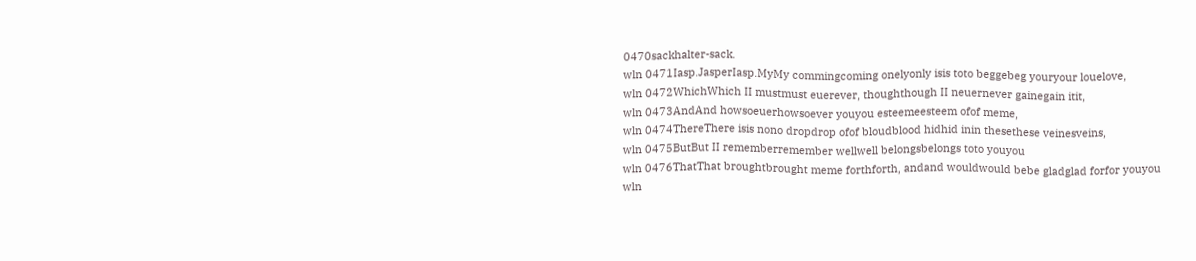0470sackhalter-sack.
wln 0471Iasp.JasperIasp.MyMy commingcoming onelyonly isis toto beggebeg youryour louelove,
wln 0472WhichWhich II mustmust euerever, thoughthough II neuernever gainegain itit,
wln 0473AndAnd howsoeuerhowsoever youyou esteemeesteem ofof meme,
wln 0474ThereThere isis nono dropdrop ofof bloudblood hidhid inin thesethese veinesveins,
wln 0475ButBut II rememberremember wellwell belongsbelongs toto youyou
wln 0476ThatThat broughtbrought meme forthforth, andand wouldwould bebe gladglad forfor youyou
wln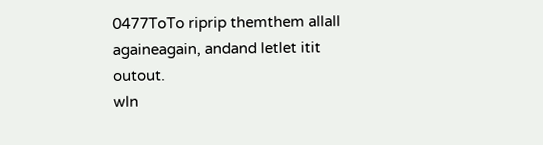0477ToTo riprip themthem allall againeagain, andand letlet itit outout.
wln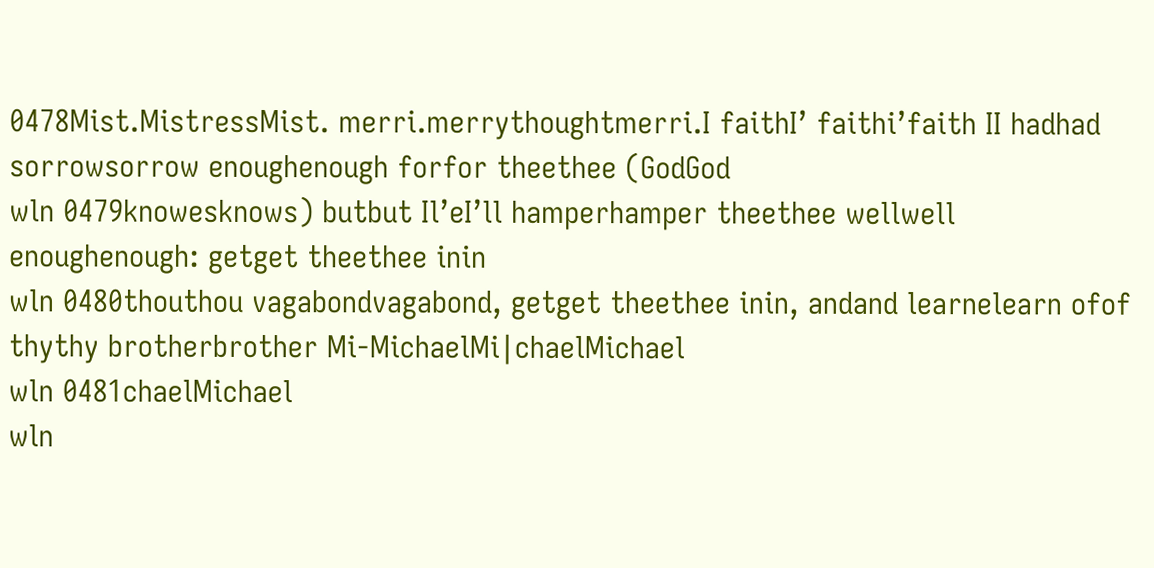0478Mist.MistressMist. merri.merrythoughtmerri.I faithI’ faithi’faith II hadhad sorrowsorrow enoughenough forfor theethee (GodGod
wln 0479knowesknows) butbut Il’eI’ll hamperhamper theethee wellwell enoughenough: getget theethee inin
wln 0480thouthou vagabondvagabond, getget theethee inin, andand learnelearn ofof thythy brotherbrother Mi-MichaelMi∣chaelMichael
wln 0481chaelMichael
wln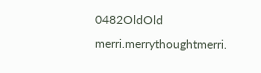0482OldOld merri.merrythoughtmerri.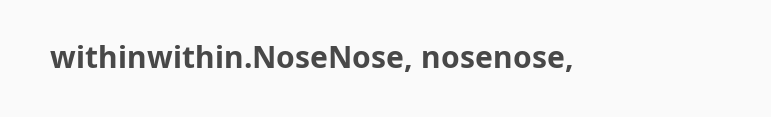withinwithin.NoseNose, nosenose,